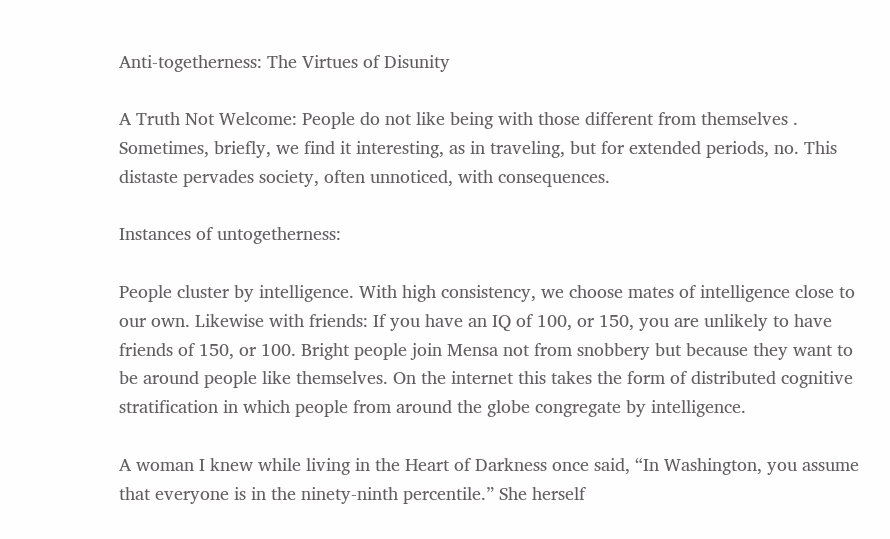Anti-togetherness: The Virtues of Disunity

A Truth Not Welcome: People do not like being with those different from themselves . Sometimes, briefly, we find it interesting, as in traveling, but for extended periods, no. This distaste pervades society, often unnoticed, with consequences.

Instances of untogetherness:

People cluster by intelligence. With high consistency, we choose mates of intelligence close to our own. Likewise with friends: If you have an IQ of 100, or 150, you are unlikely to have friends of 150, or 100. Bright people join Mensa not from snobbery but because they want to be around people like themselves. On the internet this takes the form of distributed cognitive stratification in which people from around the globe congregate by intelligence.

A woman I knew while living in the Heart of Darkness once said, “In Washington, you assume that everyone is in the ninety-ninth percentile.” She herself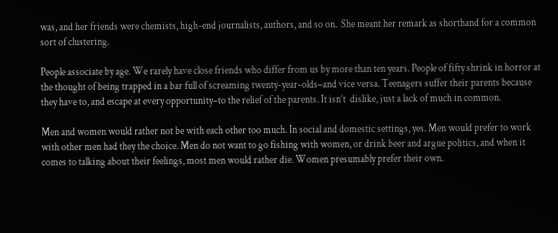was, and her friends were chemists, high-end journalists, authors, and so on.  She meant her remark as shorthand for a common sort of clustering.

People associate by age. We rarely have close friends who differ from us by more than ten years. People of fifty shrink in horror at the thought of being trapped in a bar full of screaming twenty-year-olds–and vice versa. Teenagers suffer their parents because they have to, and escape at every opportunity–to the relief of the parents. It isn’t  dislike, just a lack of much in common.

Men and women would rather not be with each other too much. In social and domestic settings, yes. Men would prefer to work with other men had they the choice. Men do not want to go fishing with women, or drink beer and argue politics, and when it comes to talking about their feelings, most men would rather die. Women presumably prefer their own.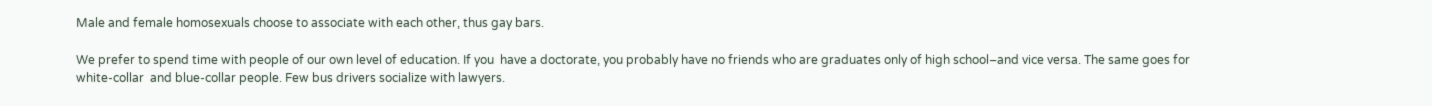Male and female homosexuals choose to associate with each other, thus gay bars.

We prefer to spend time with people of our own level of education. If you  have a doctorate, you probably have no friends who are graduates only of high school–and vice versa. The same goes for white-collar  and blue-collar people. Few bus drivers socialize with lawyers.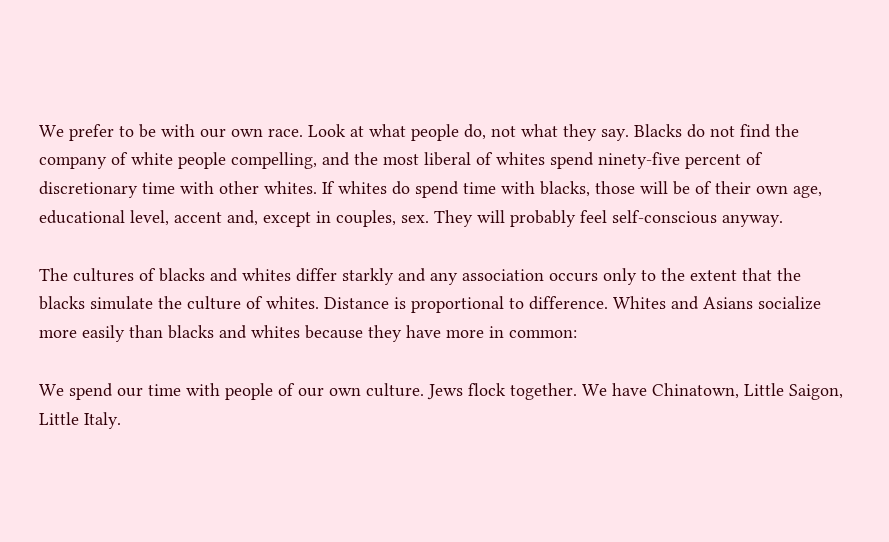We prefer to be with our own race. Look at what people do, not what they say. Blacks do not find the company of white people compelling, and the most liberal of whites spend ninety-five percent of discretionary time with other whites. If whites do spend time with blacks, those will be of their own age, educational level, accent and, except in couples, sex. They will probably feel self-conscious anyway.

The cultures of blacks and whites differ starkly and any association occurs only to the extent that the blacks simulate the culture of whites. Distance is proportional to difference. Whites and Asians socialize more easily than blacks and whites because they have more in common:

We spend our time with people of our own culture. Jews flock together. We have Chinatown, Little Saigon, Little Italy.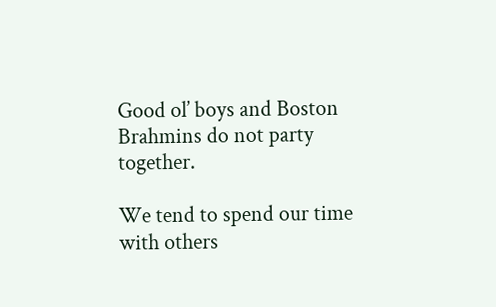Good ol’ boys and Boston Brahmins do not party  together.

We tend to spend our time with others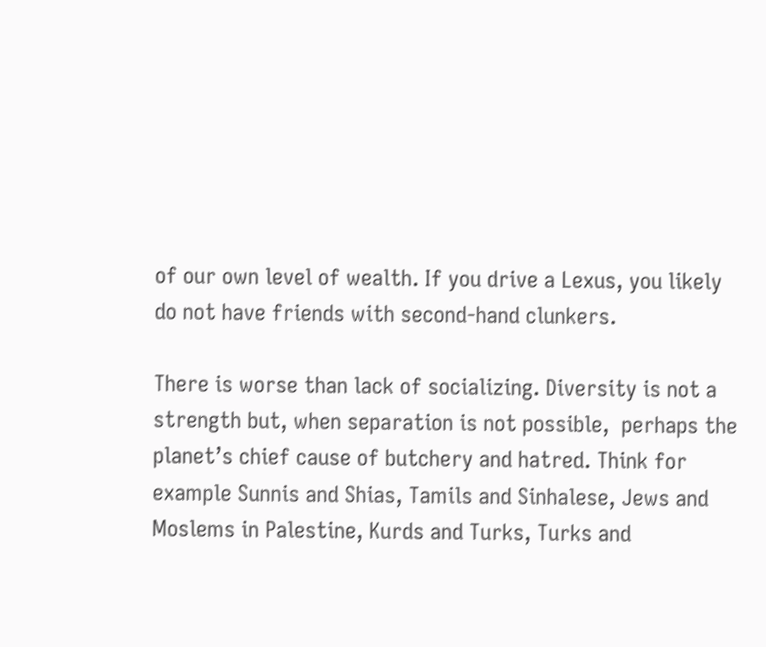of our own level of wealth. If you drive a Lexus, you likely do not have friends with second-hand clunkers.

There is worse than lack of socializing. Diversity is not a strength but, when separation is not possible,  perhaps the planet’s chief cause of butchery and hatred. Think for example Sunnis and Shias, Tamils and Sinhalese, Jews and Moslems in Palestine, Kurds and Turks, Turks and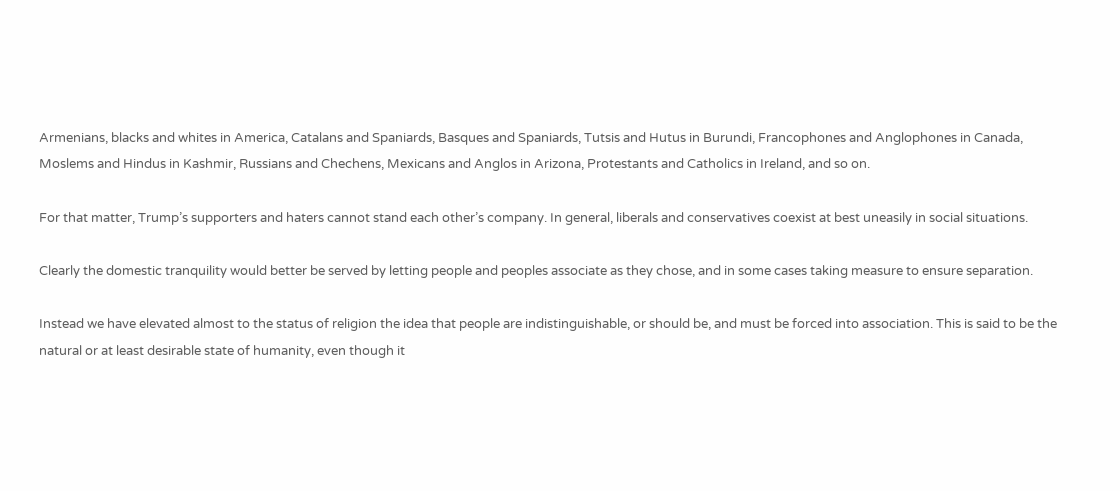Armenians, blacks and whites in America, Catalans and Spaniards, Basques and Spaniards, Tutsis and Hutus in Burundi, Francophones and Anglophones in Canada, Moslems and Hindus in Kashmir, Russians and Chechens, Mexicans and Anglos in Arizona, Protestants and Catholics in Ireland, and so on.

For that matter, Trump’s supporters and haters cannot stand each other’s company. In general, liberals and conservatives coexist at best uneasily in social situations.

Clearly the domestic tranquility would better be served by letting people and peoples associate as they chose, and in some cases taking measure to ensure separation.

Instead we have elevated almost to the status of religion the idea that people are indistinguishable, or should be, and must be forced into association. This is said to be the natural or at least desirable state of humanity, even though it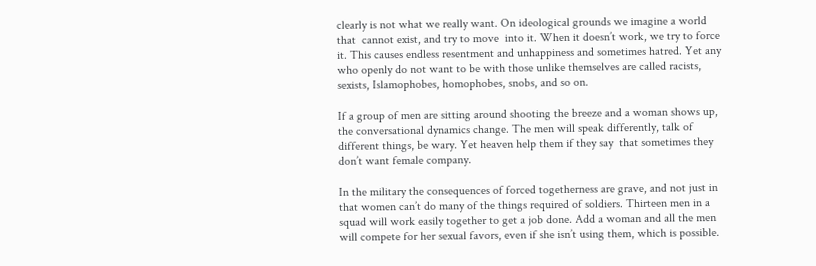clearly is not what we really want. On ideological grounds we imagine a world that  cannot exist, and try to move  into it. When it doesn’t work, we try to force it. This causes endless resentment and unhappiness and sometimes hatred. Yet any who openly do not want to be with those unlike themselves are called racists, sexists, Islamophobes, homophobes, snobs, and so on.

If a group of men are sitting around shooting the breeze and a woman shows up, the conversational dynamics change. The men will speak differently, talk of different things, be wary. Yet heaven help them if they say  that sometimes they don’t want female company.

In the military the consequences of forced togetherness are grave, and not just in that women can’t do many of the things required of soldiers. Thirteen men in a squad will work easily together to get a job done. Add a woman and all the men will compete for her sexual favors, even if she isn’t using them, which is possible.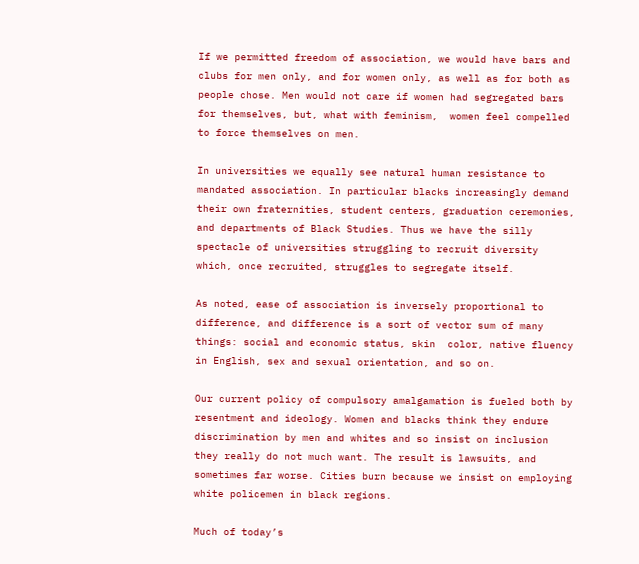If we permitted freedom of association, we would have bars and clubs for men only, and for women only, as well as for both as people chose. Men would not care if women had segregated bars for themselves, but, what with feminism,  women feel compelled to force themselves on men.

In universities we equally see natural human resistance to mandated association. In particular blacks increasingly demand their own fraternities, student centers, graduation ceremonies, and departments of Black Studies. Thus we have the silly spectacle of universities struggling to recruit diversity which, once recruited, struggles to segregate itself.

As noted, ease of association is inversely proportional to difference, and difference is a sort of vector sum of many things: social and economic status, skin  color, native fluency in English, sex and sexual orientation, and so on.

Our current policy of compulsory amalgamation is fueled both by resentment and ideology. Women and blacks think they endure discrimination by men and whites and so insist on inclusion they really do not much want. The result is lawsuits, and sometimes far worse. Cities burn because we insist on employing white policemen in black regions.

Much of today’s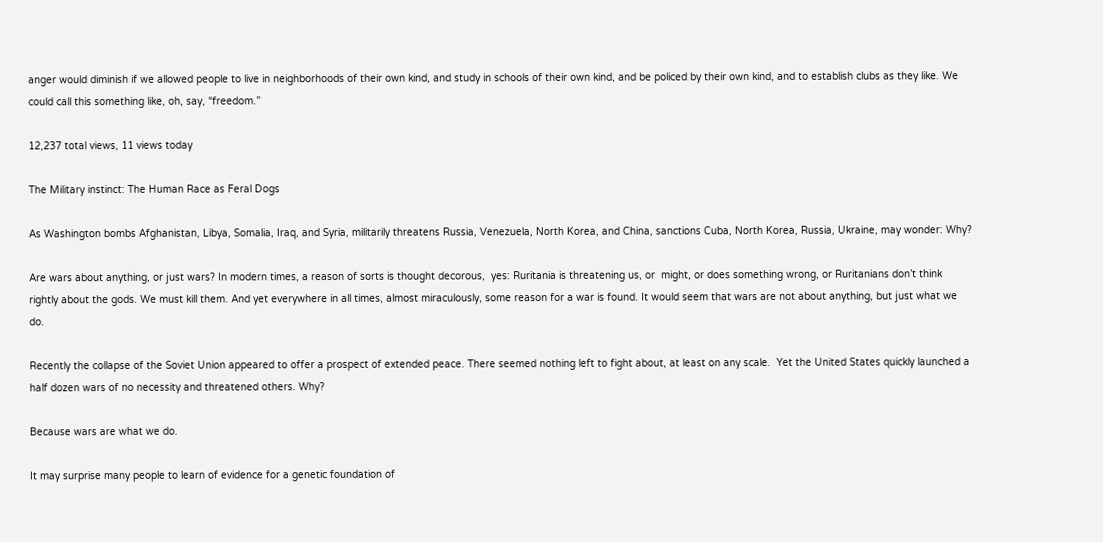anger would diminish if we allowed people to live in neighborhoods of their own kind, and study in schools of their own kind, and be policed by their own kind, and to establish clubs as they like. We could call this something like, oh, say, “freedom.”

12,237 total views, 11 views today

The Military instinct: The Human Race as Feral Dogs

As Washington bombs Afghanistan, Libya, Somalia, Iraq, and Syria, militarily threatens Russia, Venezuela, North Korea, and China, sanctions Cuba, North Korea, Russia, Ukraine, may wonder: Why?

Are wars about anything, or just wars? In modern times, a reason of sorts is thought decorous,  yes: Ruritania is threatening us, or  might, or does something wrong, or Ruritanians don’t think rightly about the gods. We must kill them. And yet everywhere in all times, almost miraculously, some reason for a war is found. It would seem that wars are not about anything, but just what we do.

Recently the collapse of the Soviet Union appeared to offer a prospect of extended peace. There seemed nothing left to fight about, at least on any scale.  Yet the United States quickly launched a half dozen wars of no necessity and threatened others. Why?

Because wars are what we do.

It may surprise many people to learn of evidence for a genetic foundation of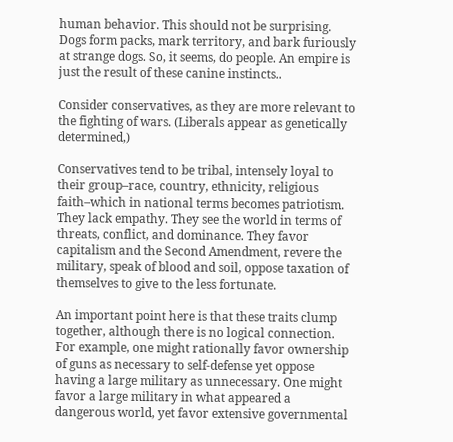human behavior. This should not be surprising. Dogs form packs, mark territory, and bark furiously at strange dogs. So, it seems, do people. An empire is just the result of these canine instincts..

Consider conservatives, as they are more relevant to the fighting of wars. (Liberals appear as genetically determined,)

Conservatives tend to be tribal, intensely loyal to their group–race, country, ethnicity, religious faith–which in national terms becomes patriotism.  They lack empathy. They see the world in terms of threats, conflict, and dominance. They favor capitalism and the Second Amendment, revere the military, speak of blood and soil, oppose taxation of themselves to give to the less fortunate.

An important point here is that these traits clump together, although there is no logical connection. For example, one might rationally favor ownership of guns as necessary to self-defense yet oppose having a large military as unnecessary. One might favor a large military in what appeared a dangerous world, yet favor extensive governmental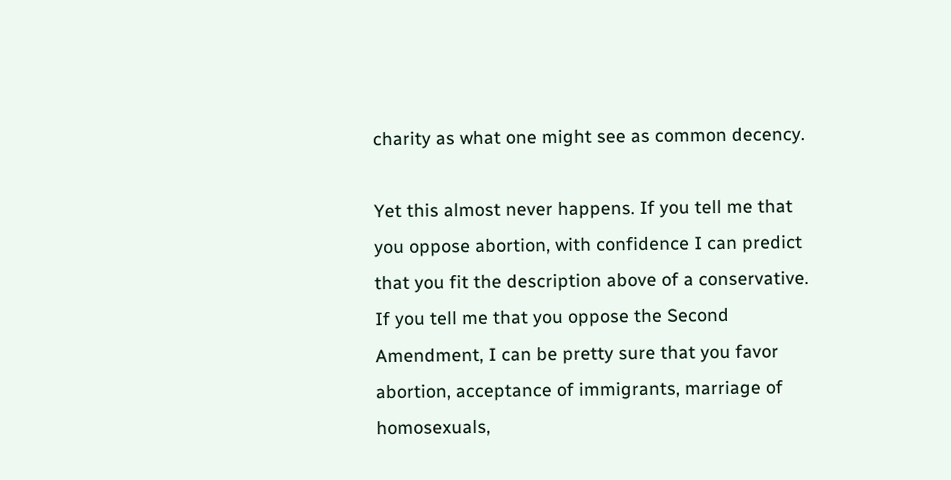charity as what one might see as common decency.

Yet this almost never happens. If you tell me that you oppose abortion, with confidence I can predict that you fit the description above of a conservative. If you tell me that you oppose the Second Amendment, I can be pretty sure that you favor abortion, acceptance of immigrants, marriage of homosexuals,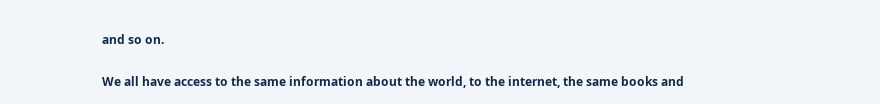and so on.

We all have access to the same information about the world, to the internet, the same books and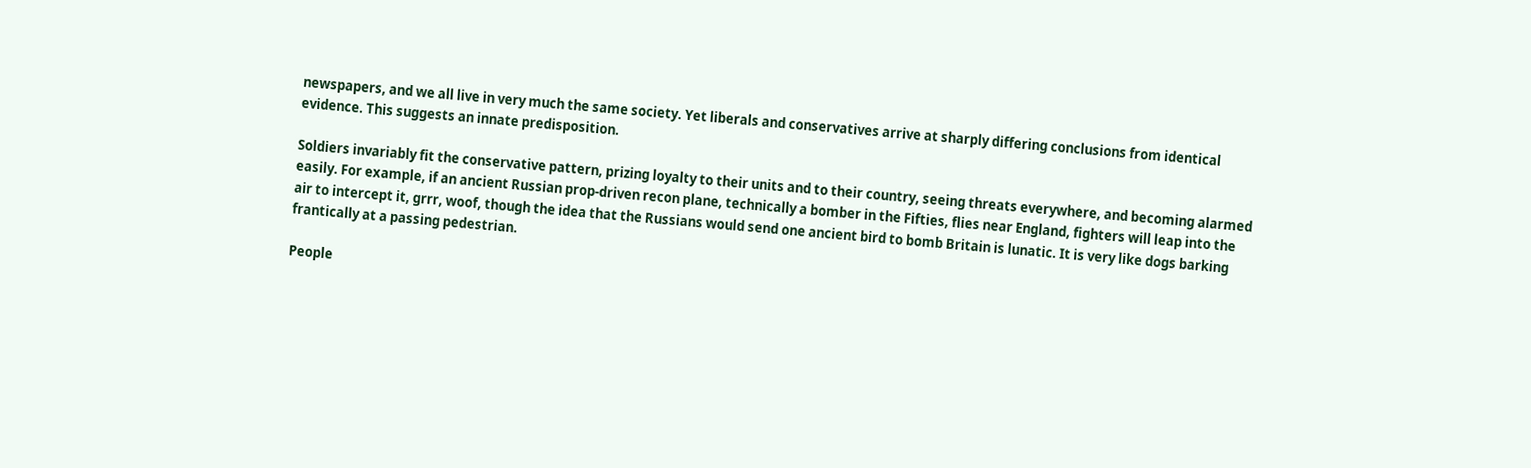newspapers, and we all live in very much the same society. Yet liberals and conservatives arrive at sharply differing conclusions from identical evidence. This suggests an innate predisposition.

Soldiers invariably fit the conservative pattern, prizing loyalty to their units and to their country, seeing threats everywhere, and becoming alarmed easily. For example, if an ancient Russian prop-driven recon plane, technically a bomber in the Fifties, flies near England, fighters will leap into the air to intercept it, grrr, woof, though the idea that the Russians would send one ancient bird to bomb Britain is lunatic. It is very like dogs barking frantically at a passing pedestrian.

People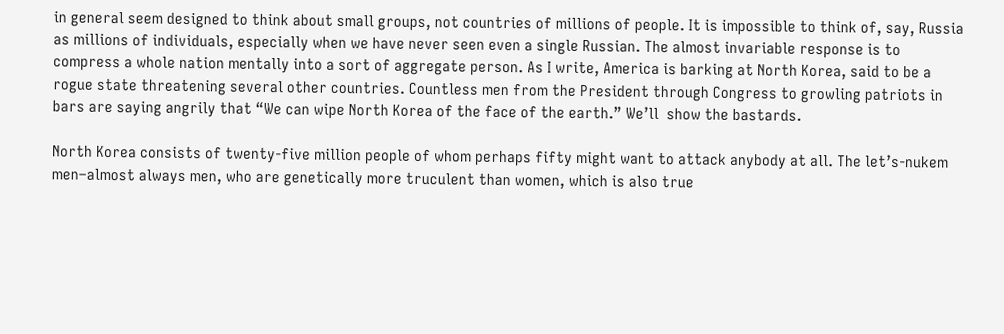in general seem designed to think about small groups, not countries of millions of people. It is impossible to think of, say, Russia as millions of individuals, especially when we have never seen even a single Russian. The almost invariable response is to compress a whole nation mentally into a sort of aggregate person. As I write, America is barking at North Korea, said to be a rogue state threatening several other countries. Countless men from the President through Congress to growling patriots in bars are saying angrily that “We can wipe North Korea of the face of the earth.” We’ll  show the bastards.

North Korea consists of twenty-five million people of whom perhaps fifty might want to attack anybody at all. The let’s-nukem men–almost always men, who are genetically more truculent than women, which is also true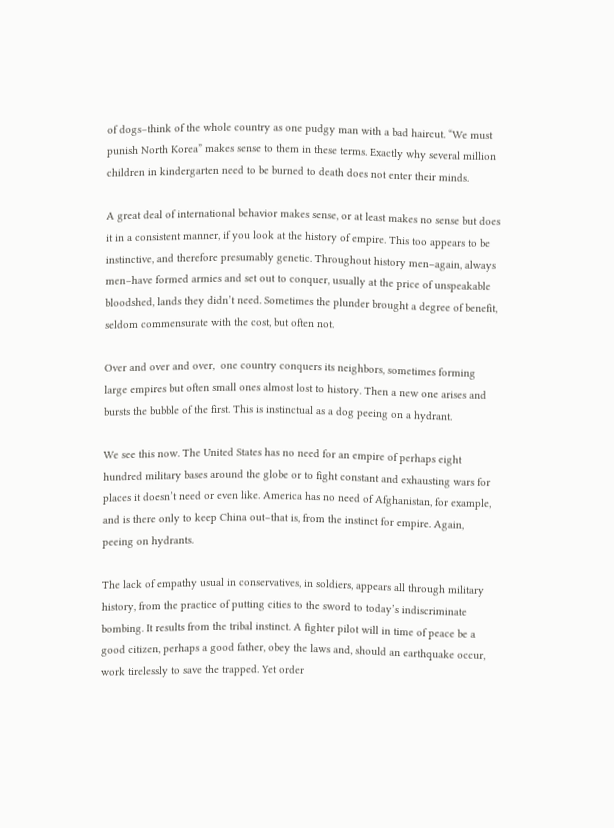of dogs–think of the whole country as one pudgy man with a bad haircut. “We must punish North Korea” makes sense to them in these terms. Exactly why several million children in kindergarten need to be burned to death does not enter their minds.

A great deal of international behavior makes sense, or at least makes no sense but does it in a consistent manner, if you look at the history of empire. This too appears to be instinctive, and therefore presumably genetic. Throughout history men–again, always men–have formed armies and set out to conquer, usually at the price of unspeakable bloodshed, lands they didn’t need. Sometimes the plunder brought a degree of benefit, seldom commensurate with the cost, but often not.

Over and over and over,  one country conquers its neighbors, sometimes forming large empires but often small ones almost lost to history. Then a new one arises and bursts the bubble of the first. This is instinctual as a dog peeing on a hydrant.

We see this now. The United States has no need for an empire of perhaps eight hundred military bases around the globe or to fight constant and exhausting wars for places it doesn’t need or even like. America has no need of Afghanistan, for example, and is there only to keep China out–that is, from the instinct for empire. Again, peeing on hydrants.

The lack of empathy usual in conservatives, in soldiers, appears all through military history, from the practice of putting cities to the sword to today’s indiscriminate bombing. It results from the tribal instinct. A fighter pilot will in time of peace be a good citizen, perhaps a good father, obey the laws and, should an earthquake occur, work tirelessly to save the trapped. Yet order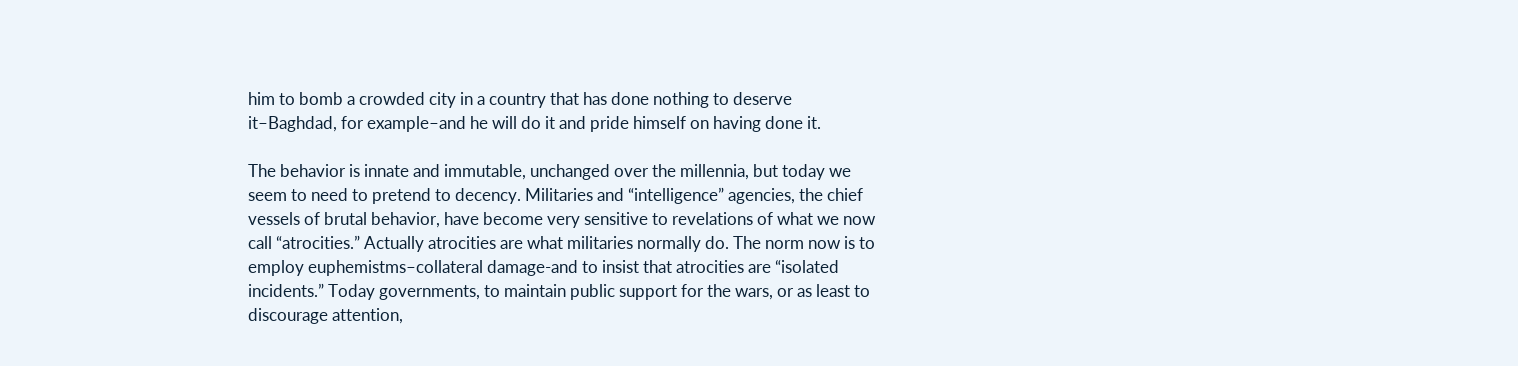him to bomb a crowded city in a country that has done nothing to deserve it–Baghdad, for example–and he will do it and pride himself on having done it.

The behavior is innate and immutable, unchanged over the millennia, but today we seem to need to pretend to decency. Militaries and “intelligence” agencies, the chief vessels of brutal behavior, have become very sensitive to revelations of what we now call “atrocities.” Actually atrocities are what militaries normally do. The norm now is to employ euphemistms–collateral damage-and to insist that atrocities are “isolated incidents.” Today governments, to maintain public support for the wars, or as least to discourage attention,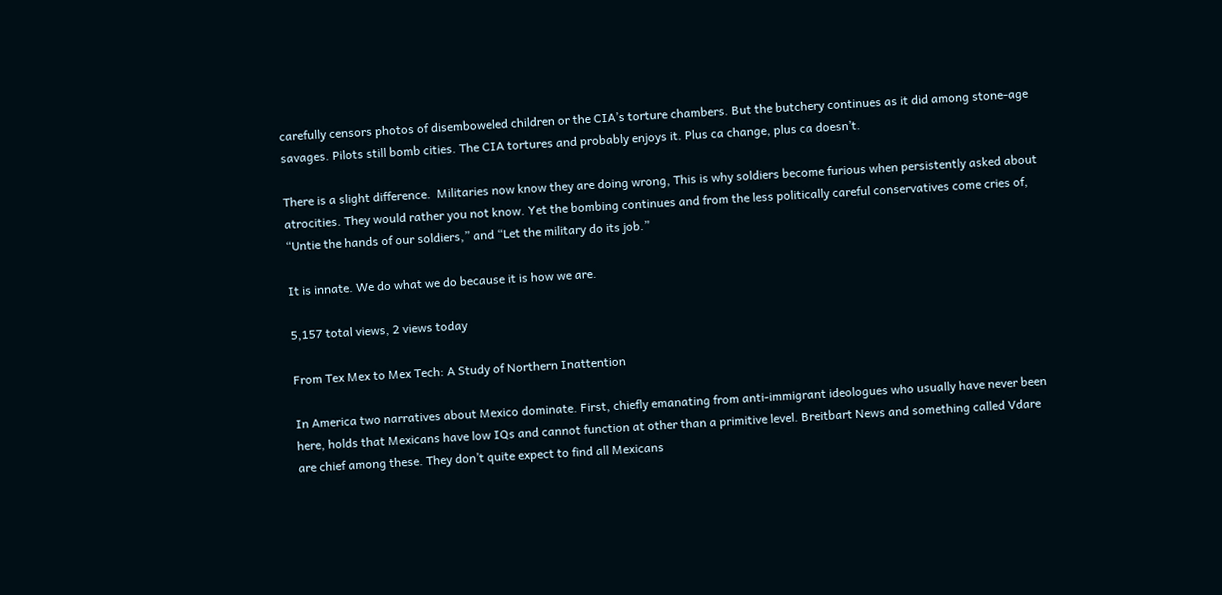carefully censors photos of disemboweled children or the CIA’s torture chambers. But the butchery continues as it did among stone-age savages. Pilots still bomb cities. The CIA tortures and probably enjoys it. Plus ca change, plus ca doesn’t.

There is a slight difference.  Militaries now know they are doing wrong, This is why soldiers become furious when persistently asked about atrocities. They would rather you not know. Yet the bombing continues and from the less politically careful conservatives come cries of, “Untie the hands of our soldiers,” and “Let the military do its job.”

It is innate. We do what we do because it is how we are.

5,157 total views, 2 views today

From Tex Mex to Mex Tech: A Study of Northern Inattention

In America two narratives about Mexico dominate. First, chiefly emanating from anti-immigrant ideologues who usually have never been here, holds that Mexicans have low IQs and cannot function at other than a primitive level. Breitbart News and something called Vdare are chief among these. They don’t quite expect to find all Mexicans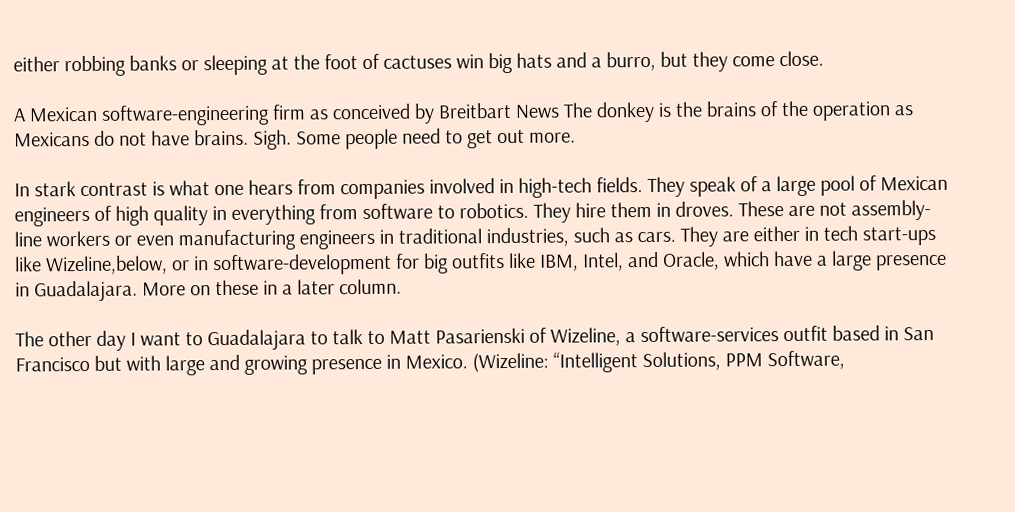either robbing banks or sleeping at the foot of cactuses win big hats and a burro, but they come close.

A Mexican software-engineering firm as conceived by Breitbart News The donkey is the brains of the operation as Mexicans do not have brains. Sigh. Some people need to get out more.

In stark contrast is what one hears from companies involved in high-tech fields. They speak of a large pool of Mexican engineers of high quality in everything from software to robotics. They hire them in droves. These are not assembly-line workers or even manufacturing engineers in traditional industries, such as cars. They are either in tech start-ups like Wizeline,below, or in software-development for big outfits like IBM, Intel, and Oracle, which have a large presence in Guadalajara. More on these in a later column.

The other day I want to Guadalajara to talk to Matt Pasarienski of Wizeline, a software-services outfit based in San Francisco but with large and growing presence in Mexico. (Wizeline: “Intelligent Solutions, PPM Software,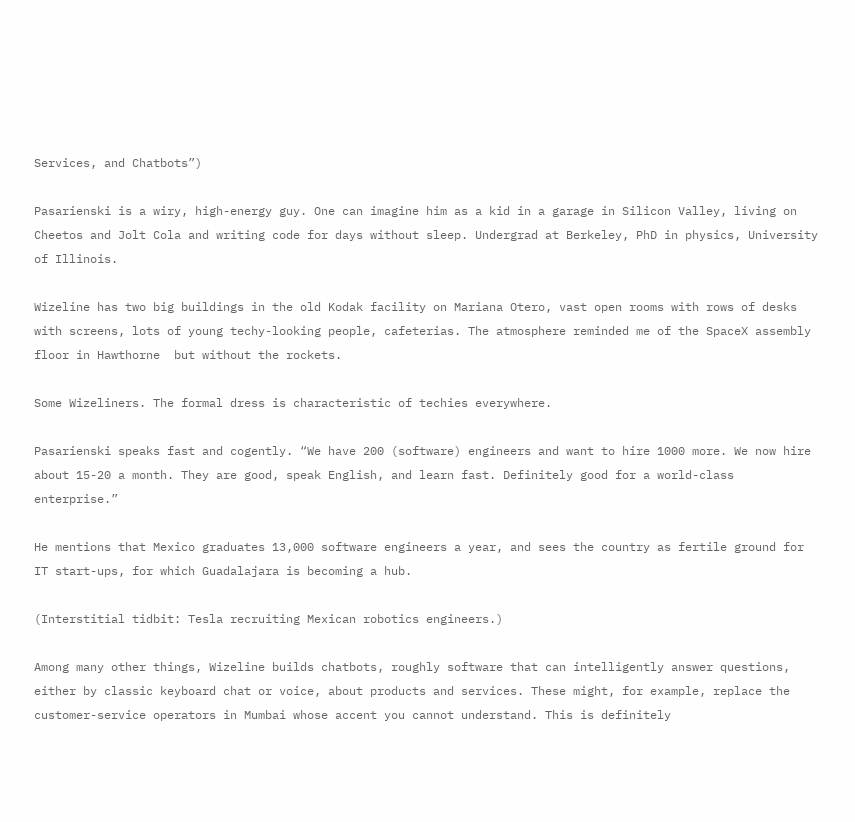Services, and Chatbots”)

Pasarienski is a wiry, high-energy guy. One can imagine him as a kid in a garage in Silicon Valley, living on Cheetos and Jolt Cola and writing code for days without sleep. Undergrad at Berkeley, PhD in physics, University of Illinois.

Wizeline has two big buildings in the old Kodak facility on Mariana Otero, vast open rooms with rows of desks with screens, lots of young techy-looking people, cafeterias. The atmosphere reminded me of the SpaceX assembly floor in Hawthorne  but without the rockets.

Some Wizeliners. The formal dress is characteristic of techies everywhere.

Pasarienski speaks fast and cogently. “We have 200 (software) engineers and want to hire 1000 more. We now hire about 15-20 a month. They are good, speak English, and learn fast. Definitely good for a world-class enterprise.”

He mentions that Mexico graduates 13,000 software engineers a year, and sees the country as fertile ground for IT start-ups, for which Guadalajara is becoming a hub.

(Interstitial tidbit: Tesla recruiting Mexican robotics engineers.)

Among many other things, Wizeline builds chatbots, roughly software that can intelligently answer questions, either by classic keyboard chat or voice, about products and services. These might, for example, replace the customer-service operators in Mumbai whose accent you cannot understand. This is definitely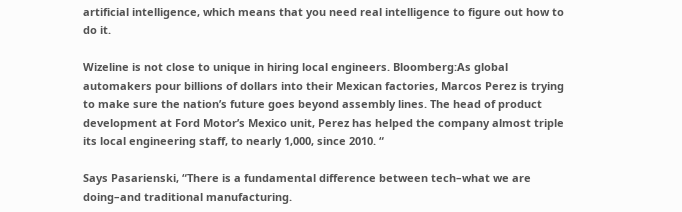artificial intelligence, which means that you need real intelligence to figure out how to do it.

Wizeline is not close to unique in hiring local engineers. Bloomberg:As global automakers pour billions of dollars into their Mexican factories, Marcos Perez is trying to make sure the nation’s future goes beyond assembly lines. The head of product development at Ford Motor’s Mexico unit, Perez has helped the company almost triple its local engineering staff, to nearly 1,000, since 2010. “

Says Pasarienski, “There is a fundamental difference between tech–what we are doing–and traditional manufacturing.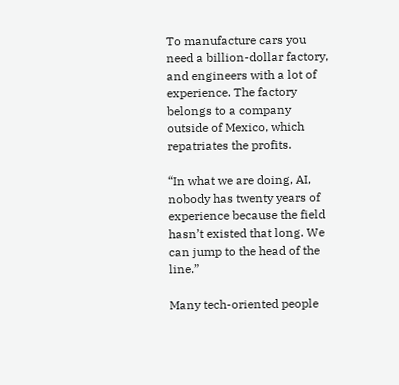To manufacture cars you need a billion-dollar factory, and engineers with a lot of experience. The factory belongs to a company outside of Mexico, which repatriates the profits.

“In what we are doing, AI, nobody has twenty years of experience because the field hasn’t existed that long. We can jump to the head of the line.”

Many tech-oriented people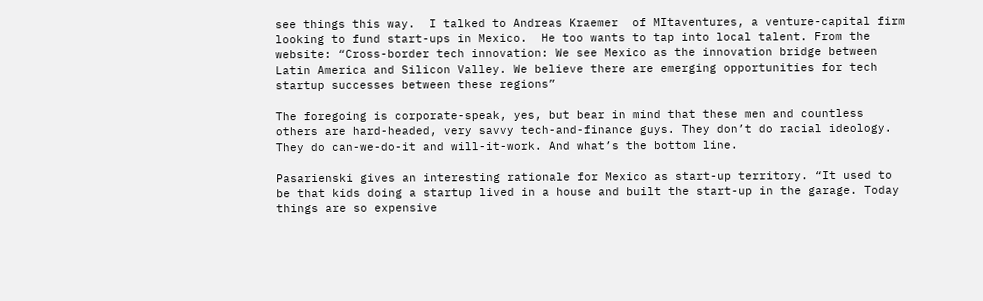see things this way.  I talked to Andreas Kraemer  of MItaventures, a venture-capital firm looking to fund start-ups in Mexico.  He too wants to tap into local talent. From the website: “Cross-border tech innovation: We see Mexico as the innovation bridge between Latin America and Silicon Valley. We believe there are emerging opportunities for tech startup successes between these regions”

The foregoing is corporate-speak, yes, but bear in mind that these men and countless others are hard-headed, very savvy tech-and-finance guys. They don’t do racial ideology. They do can-we-do-it and will-it-work. And what’s the bottom line.

Pasarienski gives an interesting rationale for Mexico as start-up territory. “It used to be that kids doing a startup lived in a house and built the start-up in the garage. Today things are so expensive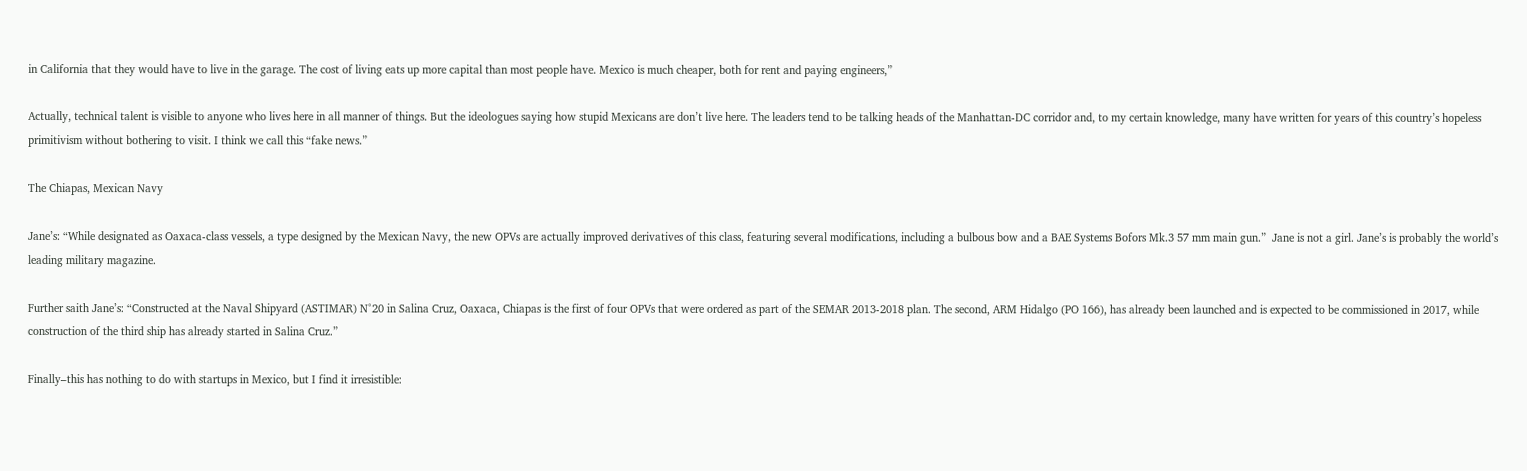in California that they would have to live in the garage. The cost of living eats up more capital than most people have. Mexico is much cheaper, both for rent and paying engineers,”

Actually, technical talent is visible to anyone who lives here in all manner of things. But the ideologues saying how stupid Mexicans are don’t live here. The leaders tend to be talking heads of the Manhattan-DC corridor and, to my certain knowledge, many have written for years of this country’s hopeless primitivism without bothering to visit. I think we call this “fake news.”

The Chiapas, Mexican Navy

Jane’s: “While designated as Oaxaca-class vessels, a type designed by the Mexican Navy, the new OPVs are actually improved derivatives of this class, featuring several modifications, including a bulbous bow and a BAE Systems Bofors Mk.3 57 mm main gun.”  Jane is not a girl. Jane’s is probably the world’s leading military magazine.

Further saith Jane’s: “Constructed at the Naval Shipyard (ASTIMAR) N°20 in Salina Cruz, Oaxaca, Chiapas is the first of four OPVs that were ordered as part of the SEMAR 2013-2018 plan. The second, ARM Hidalgo (PO 166), has already been launched and is expected to be commissioned in 2017, while construction of the third ship has already started in Salina Cruz.”

Finally–this has nothing to do with startups in Mexico, but I find it irresistible: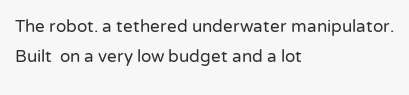The robot. a tethered underwater manipulator. Built  on a very low budget and a lot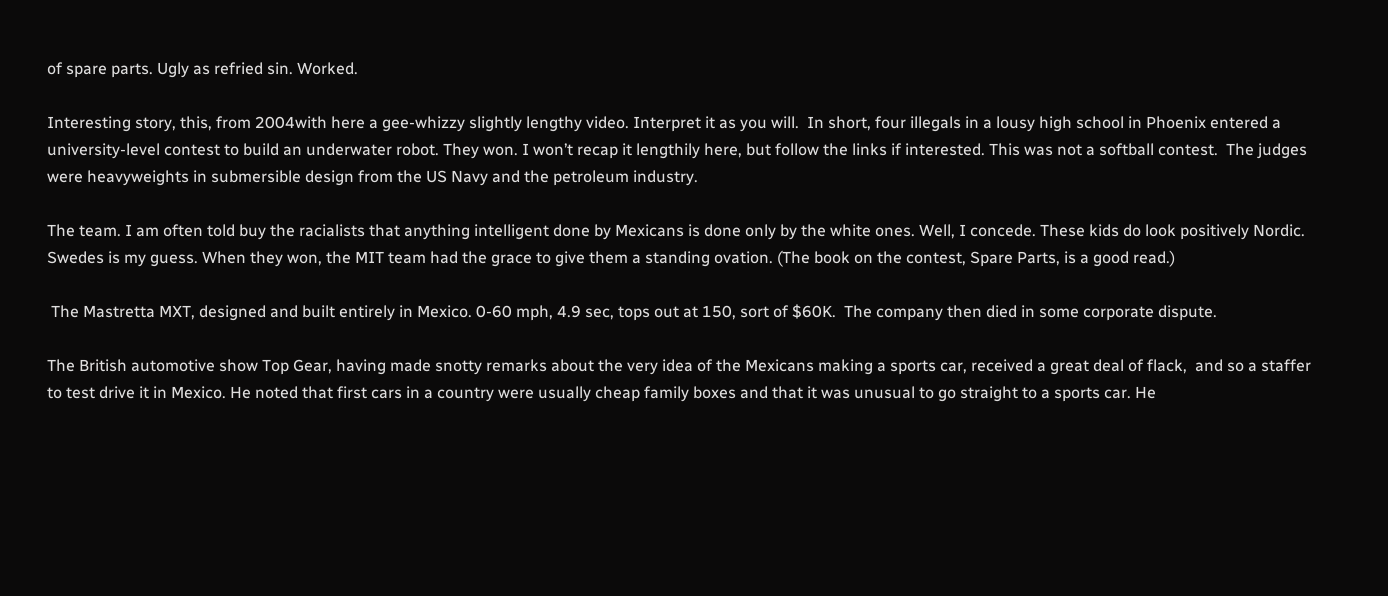of spare parts. Ugly as refried sin. Worked.

Interesting story, this, from 2004with here a gee-whizzy slightly lengthy video. Interpret it as you will.  In short, four illegals in a lousy high school in Phoenix entered a university-level contest to build an underwater robot. They won. I won’t recap it lengthily here, but follow the links if interested. This was not a softball contest.  The judges were heavyweights in submersible design from the US Navy and the petroleum industry.

The team. I am often told buy the racialists that anything intelligent done by Mexicans is done only by the white ones. Well, I concede. These kids do look positively Nordic. Swedes is my guess. When they won, the MIT team had the grace to give them a standing ovation. (The book on the contest, Spare Parts, is a good read.)

 The Mastretta MXT, designed and built entirely in Mexico. 0-60 mph, 4.9 sec, tops out at 150, sort of $60K.  The company then died in some corporate dispute.

The British automotive show Top Gear, having made snotty remarks about the very idea of the Mexicans making a sports car, received a great deal of flack,  and so a staffer to test drive it in Mexico. He noted that first cars in a country were usually cheap family boxes and that it was unusual to go straight to a sports car. He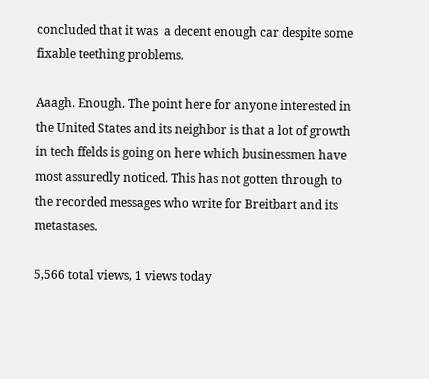concluded that it was  a decent enough car despite some fixable teething problems.

Aaagh. Enough. The point here for anyone interested in the United States and its neighbor is that a lot of growth in tech ffelds is going on here which businessmen have most assuredly noticed. This has not gotten through to the recorded messages who write for Breitbart and its metastases.

5,566 total views, 1 views today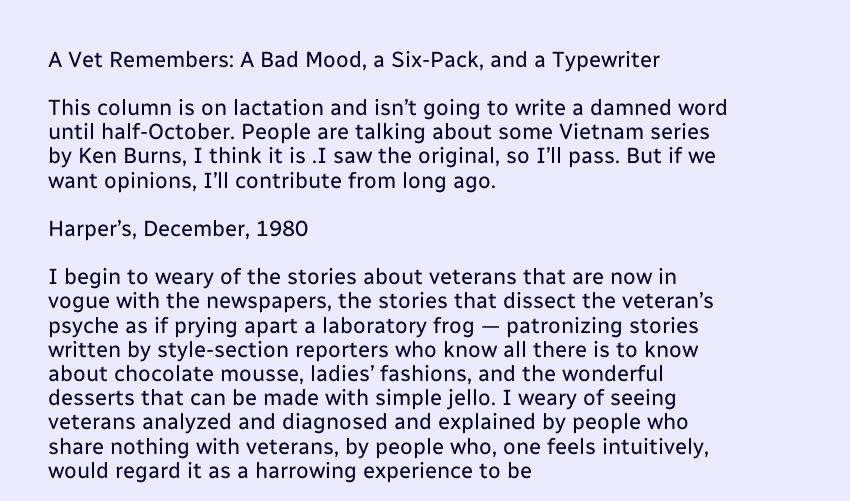A Vet Remembers: A Bad Mood, a Six-Pack, and a Typewriter

This column is on lactation and isn’t going to write a damned word until half-October. People are talking about some Vietnam series by Ken Burns, I think it is .I saw the original, so I’ll pass. But if we want opinions, I’ll contribute from long ago.

Harper’s, December, 1980

I begin to weary of the stories about veterans that are now in vogue with the newspapers, the stories that dissect the veteran’s psyche as if prying apart a laboratory frog — patronizing stories written by style-section reporters who know all there is to know about chocolate mousse, ladies’ fashions, and the wonderful desserts that can be made with simple jello. I weary of seeing veterans analyzed and diagnosed and explained by people who share nothing with veterans, by people who, one feels intuitively, would regard it as a harrowing experience to be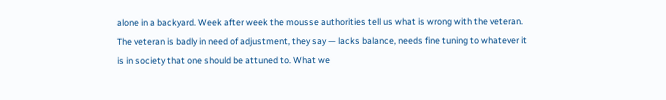alone in a backyard. Week after week the mousse authorities tell us what is wrong with the veteran. The veteran is badly in need of adjustment, they say — lacks balance, needs fine tuning to whatever it is in society that one should be attuned to. What we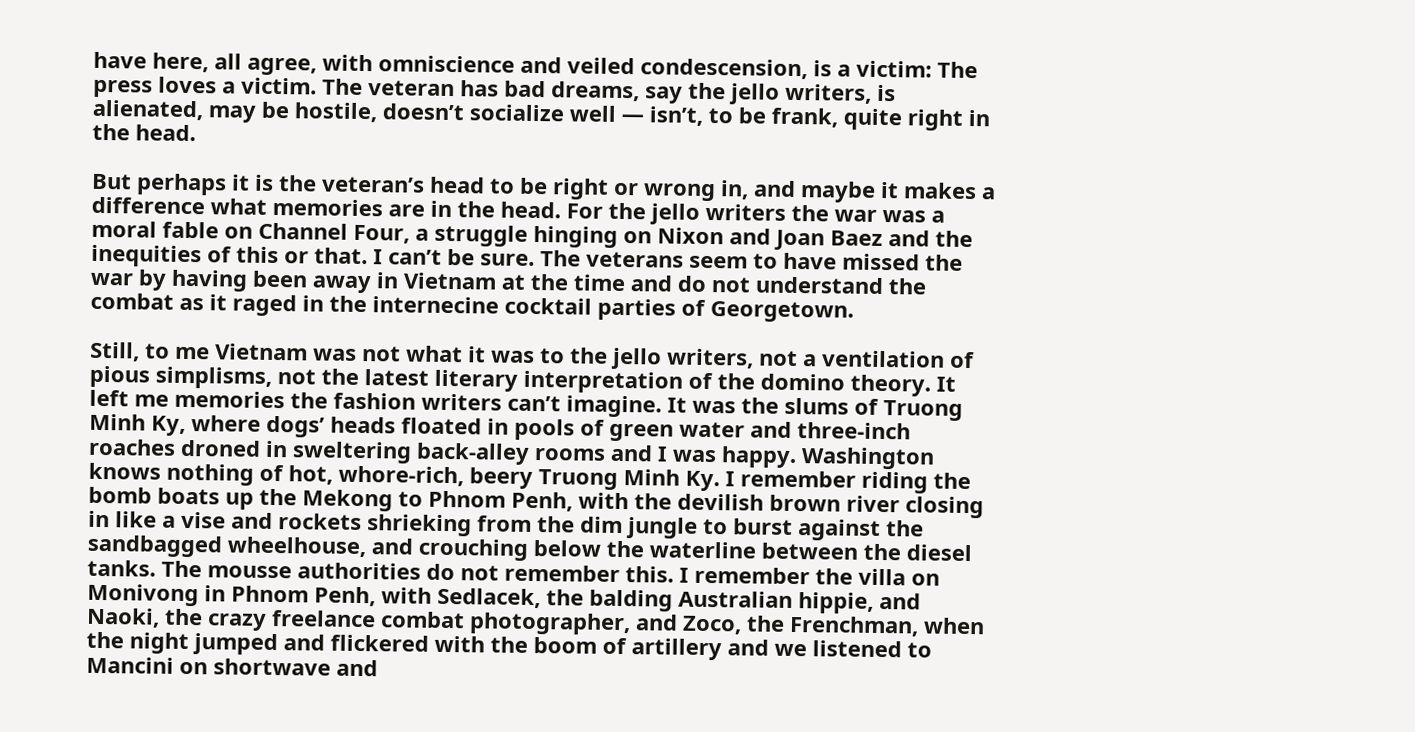have here, all agree, with omniscience and veiled condescension, is a victim: The press loves a victim. The veteran has bad dreams, say the jello writers, is alienated, may be hostile, doesn’t socialize well — isn’t, to be frank, quite right in the head.

But perhaps it is the veteran’s head to be right or wrong in, and maybe it makes a difference what memories are in the head. For the jello writers the war was a moral fable on Channel Four, a struggle hinging on Nixon and Joan Baez and the inequities of this or that. I can’t be sure. The veterans seem to have missed the war by having been away in Vietnam at the time and do not understand the combat as it raged in the internecine cocktail parties of Georgetown.

Still, to me Vietnam was not what it was to the jello writers, not a ventilation of pious simplisms, not the latest literary interpretation of the domino theory. It left me memories the fashion writers can’t imagine. It was the slums of Truong Minh Ky, where dogs’ heads floated in pools of green water and three-inch roaches droned in sweltering back-alley rooms and I was happy. Washington knows nothing of hot, whore-rich, beery Truong Minh Ky. I remember riding the bomb boats up the Mekong to Phnom Penh, with the devilish brown river closing in like a vise and rockets shrieking from the dim jungle to burst against the sandbagged wheelhouse, and crouching below the waterline between the diesel tanks. The mousse authorities do not remember this. I remember the villa on Monivong in Phnom Penh, with Sedlacek, the balding Australian hippie, and Naoki, the crazy freelance combat photographer, and Zoco, the Frenchman, when the night jumped and flickered with the boom of artillery and we listened to Mancini on shortwave and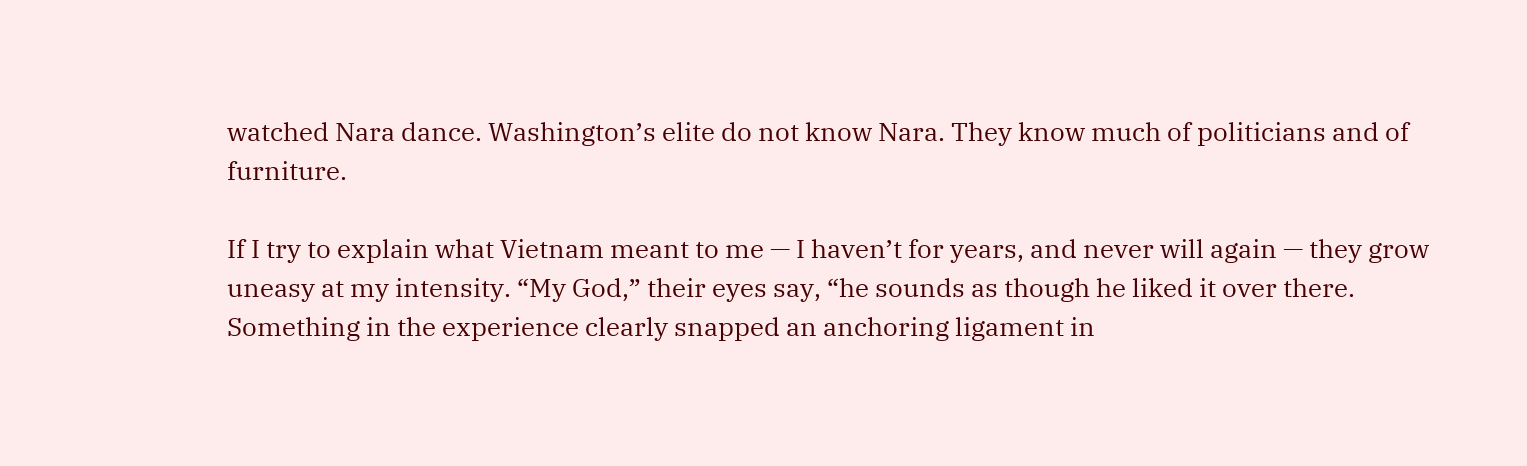watched Nara dance. Washington’s elite do not know Nara. They know much of politicians and of furniture.

If I try to explain what Vietnam meant to me — I haven’t for years, and never will again — they grow uneasy at my intensity. “My God,” their eyes say, “he sounds as though he liked it over there. Something in the experience clearly snapped an anchoring ligament in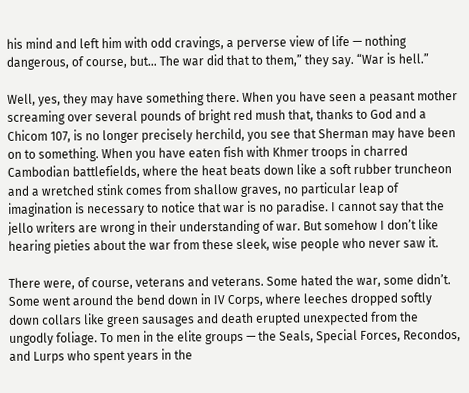his mind and left him with odd cravings, a perverse view of life — nothing dangerous, of course, but… The war did that to them,” they say. “War is hell.”

Well, yes, they may have something there. When you have seen a peasant mother screaming over several pounds of bright red mush that, thanks to God and a Chicom 107, is no longer precisely herchild, you see that Sherman may have been on to something. When you have eaten fish with Khmer troops in charred Cambodian battlefields, where the heat beats down like a soft rubber truncheon and a wretched stink comes from shallow graves, no particular leap of imagination is necessary to notice that war is no paradise. I cannot say that the jello writers are wrong in their understanding of war. But somehow I don’t like hearing pieties about the war from these sleek, wise people who never saw it.

There were, of course, veterans and veterans. Some hated the war, some didn’t. Some went around the bend down in IV Corps, where leeches dropped softly down collars like green sausages and death erupted unexpected from the ungodly foliage. To men in the elite groups — the Seals, Special Forces, Recondos, and Lurps who spent years in the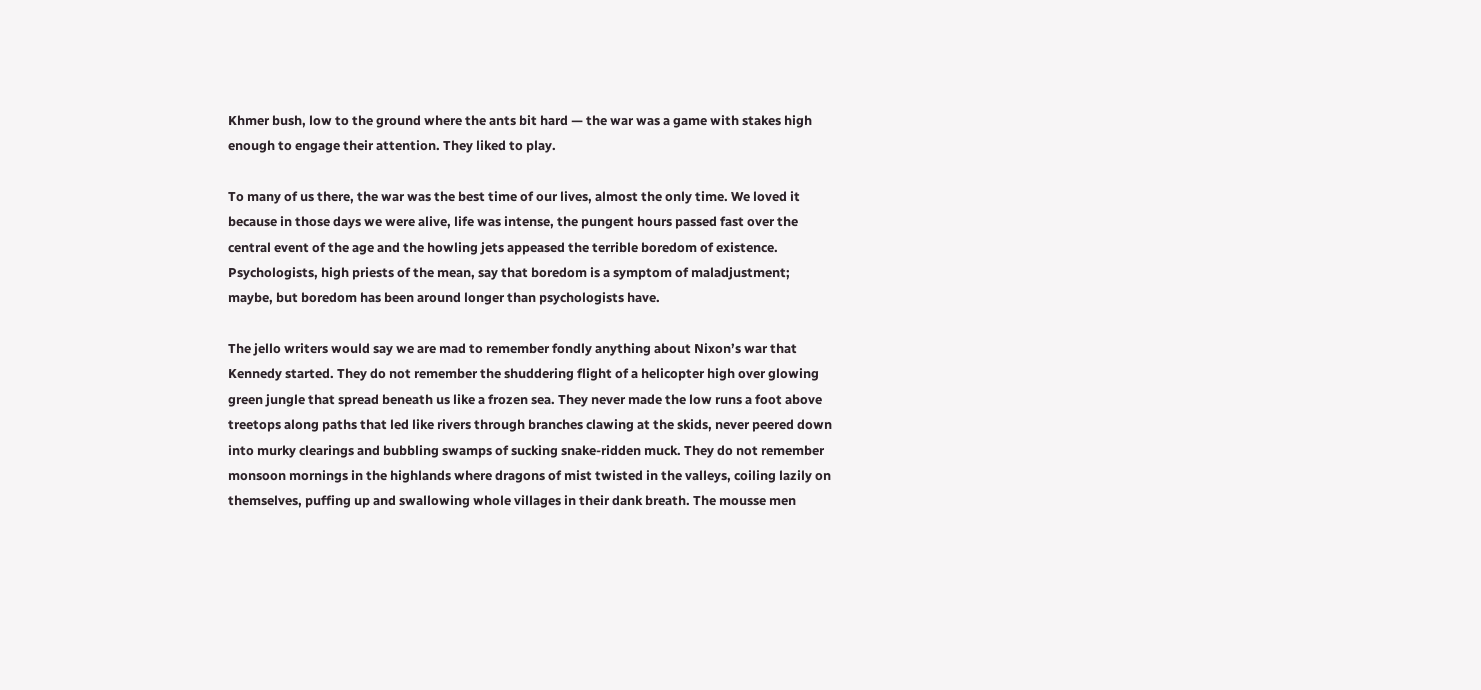Khmer bush, low to the ground where the ants bit hard — the war was a game with stakes high enough to engage their attention. They liked to play.

To many of us there, the war was the best time of our lives, almost the only time. We loved it because in those days we were alive, life was intense, the pungent hours passed fast over the central event of the age and the howling jets appeased the terrible boredom of existence. Psychologists, high priests of the mean, say that boredom is a symptom of maladjustment; maybe, but boredom has been around longer than psychologists have.

The jello writers would say we are mad to remember fondly anything about Nixon’s war that Kennedy started. They do not remember the shuddering flight of a helicopter high over glowing green jungle that spread beneath us like a frozen sea. They never made the low runs a foot above treetops along paths that led like rivers through branches clawing at the skids, never peered down into murky clearings and bubbling swamps of sucking snake-ridden muck. They do not remember monsoon mornings in the highlands where dragons of mist twisted in the valleys, coiling lazily on themselves, puffing up and swallowing whole villages in their dank breath. The mousse men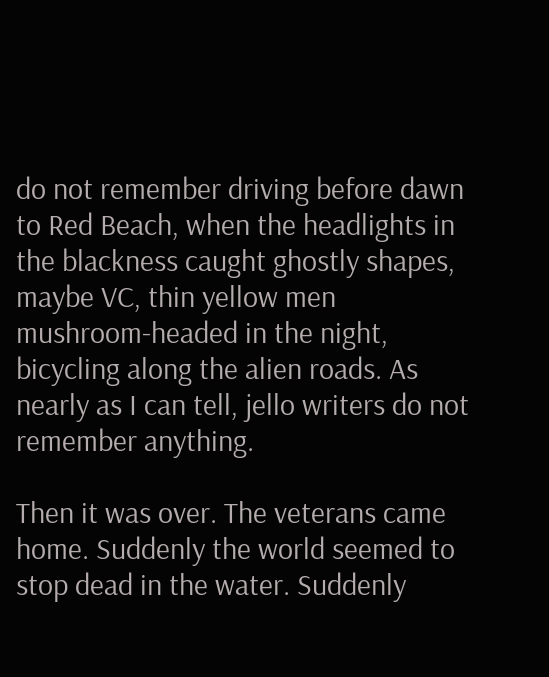do not remember driving before dawn to Red Beach, when the headlights in the blackness caught ghostly shapes, maybe VC, thin yellow men mushroom-headed in the night, bicycling along the alien roads. As nearly as I can tell, jello writers do not remember anything.

Then it was over. The veterans came home. Suddenly the world seemed to stop dead in the water. Suddenly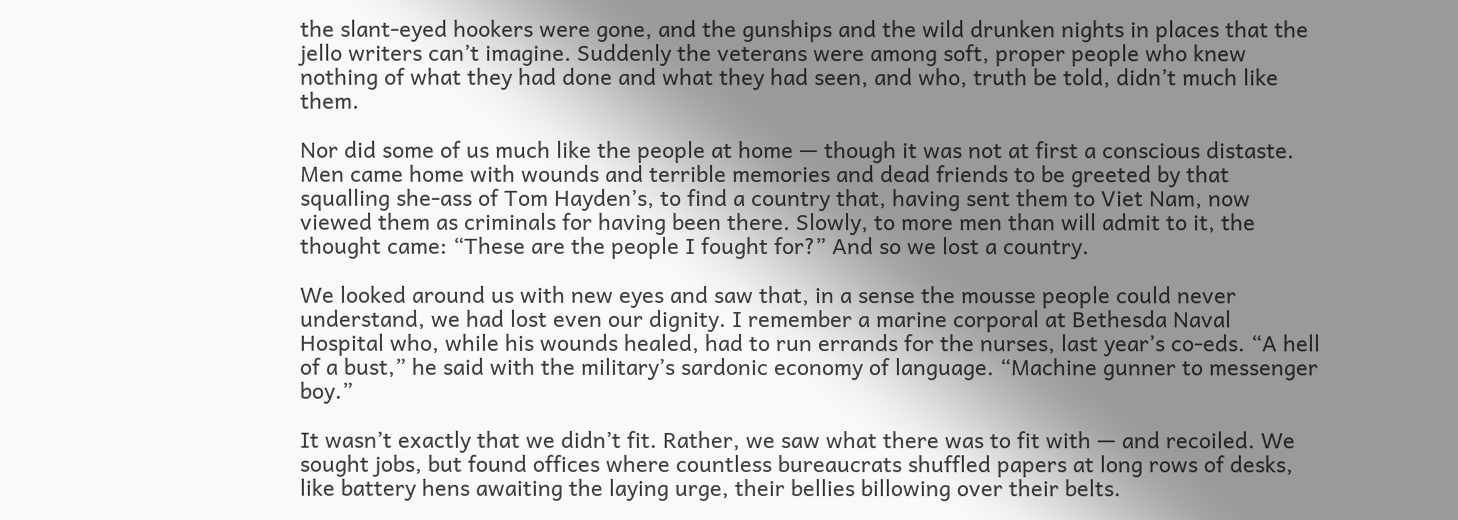the slant-eyed hookers were gone, and the gunships and the wild drunken nights in places that the jello writers can’t imagine. Suddenly the veterans were among soft, proper people who knew nothing of what they had done and what they had seen, and who, truth be told, didn’t much like them.

Nor did some of us much like the people at home — though it was not at first a conscious distaste. Men came home with wounds and terrible memories and dead friends to be greeted by that squalling she-ass of Tom Hayden’s, to find a country that, having sent them to Viet Nam, now viewed them as criminals for having been there. Slowly, to more men than will admit to it, the thought came: “These are the people I fought for?” And so we lost a country.

We looked around us with new eyes and saw that, in a sense the mousse people could never understand, we had lost even our dignity. I remember a marine corporal at Bethesda Naval Hospital who, while his wounds healed, had to run errands for the nurses, last year’s co-eds. “A hell of a bust,” he said with the military’s sardonic economy of language. “Machine gunner to messenger boy.”

It wasn’t exactly that we didn’t fit. Rather, we saw what there was to fit with — and recoiled. We sought jobs, but found offices where countless bureaucrats shuffled papers at long rows of desks, like battery hens awaiting the laying urge, their bellies billowing over their belts.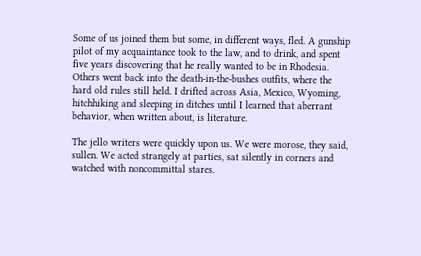Some of us joined them but some, in different ways, fled. A gunship pilot of my acquaintance took to the law, and to drink, and spent five years discovering that he really wanted to be in Rhodesia. Others went back into the death-in-the-bushes outfits, where the hard old rules still held. I drifted across Asia, Mexico, Wyoming, hitchhiking and sleeping in ditches until I learned that aberrant behavior, when written about, is literature.

The jello writers were quickly upon us. We were morose, they said, sullen. We acted strangely at parties, sat silently in corners and watched with noncommittal stares.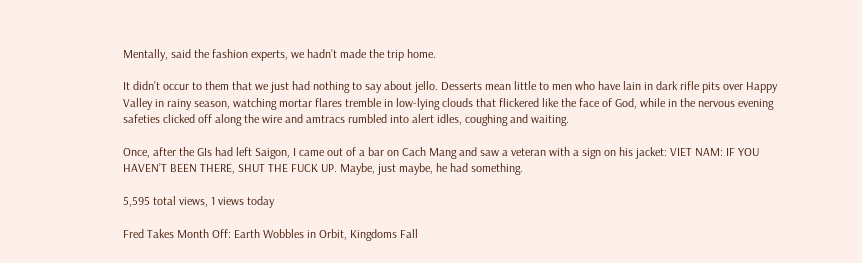Mentally, said the fashion experts, we hadn’t made the trip home.

It didn’t occur to them that we just had nothing to say about jello. Desserts mean little to men who have lain in dark rifle pits over Happy Valley in rainy season, watching mortar flares tremble in low-lying clouds that flickered like the face of God, while in the nervous evening safeties clicked off along the wire and amtracs rumbled into alert idles, coughing and waiting.

Once, after the GIs had left Saigon, I came out of a bar on Cach Mang and saw a veteran with a sign on his jacket: VIET NAM: IF YOU HAVEN’T BEEN THERE, SHUT THE FUCK UP. Maybe, just maybe, he had something.

5,595 total views, 1 views today

Fred Takes Month Off: Earth Wobbles in Orbit, Kingdoms Fall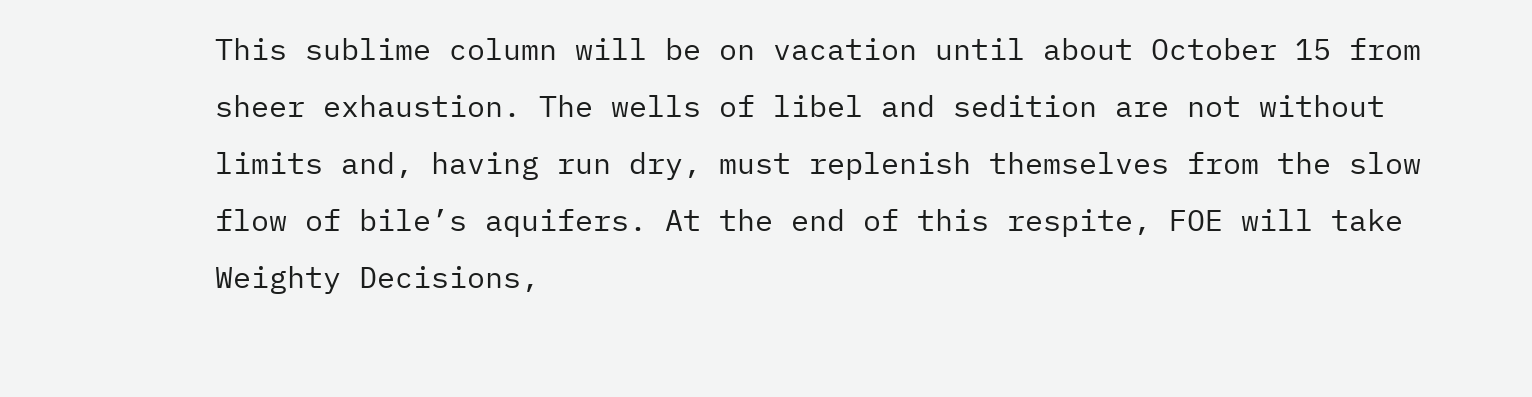This sublime column will be on vacation until about October 15 from sheer exhaustion. The wells of libel and sedition are not without limits and, having run dry, must replenish themselves from the slow flow of bile’s aquifers. At the end of this respite, FOE will take Weighty Decisions,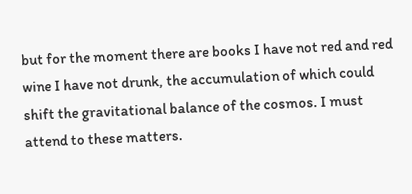but for the moment there are books I have not red and red wine I have not drunk, the accumulation of which could shift the gravitational balance of the cosmos. I must attend to these matters.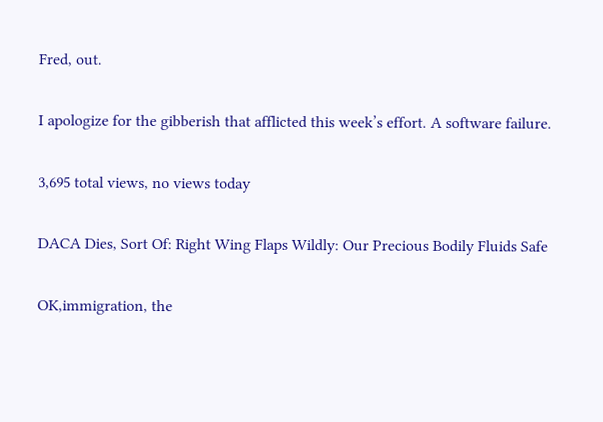Fred, out.

I apologize for the gibberish that afflicted this week’s effort. A software failure.

3,695 total views, no views today

DACA Dies, Sort Of: Right Wing Flaps Wildly: Our Precious Bodily Fluids Safe

OK,immigration, the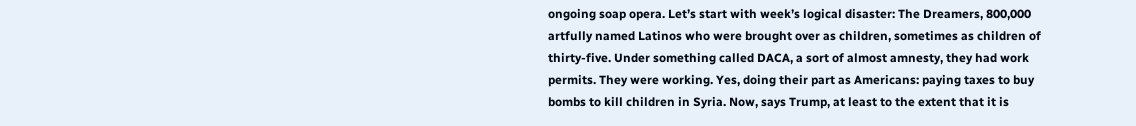ongoing soap opera. Let’s start with week’s logical disaster: The Dreamers, 800,000 artfully named Latinos who were brought over as children, sometimes as children of thirty-five. Under something called DACA, a sort of almost amnesty, they had work permits. They were working. Yes, doing their part as Americans: paying taxes to buy bombs to kill children in Syria. Now, says Trump, at least to the extent that it is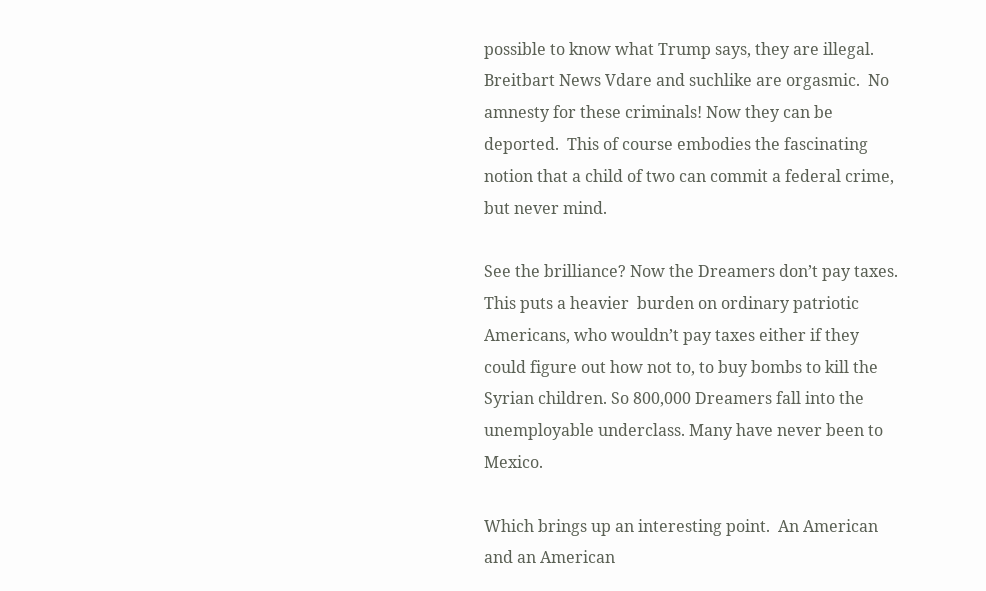possible to know what Trump says, they are illegal. Breitbart News Vdare and suchlike are orgasmic.  No amnesty for these criminals! Now they can be deported.  This of course embodies the fascinating notion that a child of two can commit a federal crime, but never mind.

See the brilliance? Now the Dreamers don’t pay taxes. This puts a heavier  burden on ordinary patriotic Americans, who wouldn’t pay taxes either if they could figure out how not to, to buy bombs to kill the Syrian children. So 800,000 Dreamers fall into the unemployable underclass. Many have never been to Mexico.

Which brings up an interesting point.  An American and an American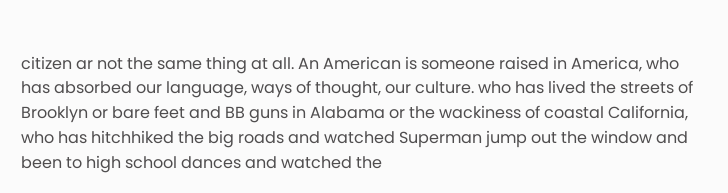citizen ar not the same thing at all. An American is someone raised in America, who has absorbed our language, ways of thought, our culture. who has lived the streets of Brooklyn or bare feet and BB guns in Alabama or the wackiness of coastal California, who has hitchhiked the big roads and watched Superman jump out the window and been to high school dances and watched the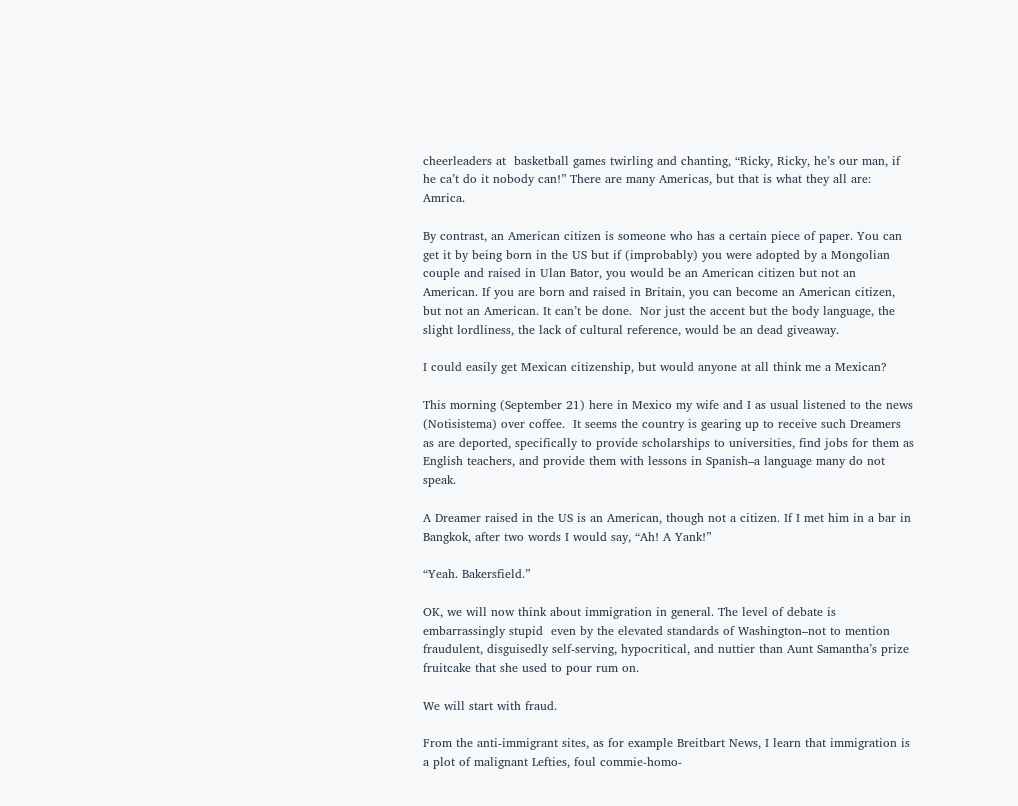cheerleaders at  basketball games twirling and chanting, “Ricky, Ricky, he’s our man, if he ca’t do it nobody can!” There are many Americas, but that is what they all are: Amrica.

By contrast, an American citizen is someone who has a certain piece of paper. You can get it by being born in the US but if (improbably) you were adopted by a Mongolian couple and raised in Ulan Bator, you would be an American citizen but not an American. If you are born and raised in Britain, you can become an American citizen, but not an American. It can’t be done.  Nor just the accent but the body language, the slight lordliness, the lack of cultural reference, would be an dead giveaway.

I could easily get Mexican citizenship, but would anyone at all think me a Mexican?

This morning (September 21) here in Mexico my wife and I as usual listened to the news (Notisistema) over coffee.  It seems the country is gearing up to receive such Dreamers as are deported, specifically to provide scholarships to universities, find jobs for them as English teachers, and provide them with lessons in Spanish–a language many do not speak.

A Dreamer raised in the US is an American, though not a citizen. If I met him in a bar in Bangkok, after two words I would say, “Ah! A Yank!”

“Yeah. Bakersfield.”

OK, we will now think about immigration in general. The level of debate is embarrassingly stupid  even by the elevated standards of Washington–not to mention fraudulent, disguisedly self-serving, hypocritical, and nuttier than Aunt Samantha’s prize fruitcake that she used to pour rum on.

We will start with fraud.

From the anti-immigrant sites, as for example Breitbart News, I learn that immigration is a plot of malignant Lefties, foul commie-homo-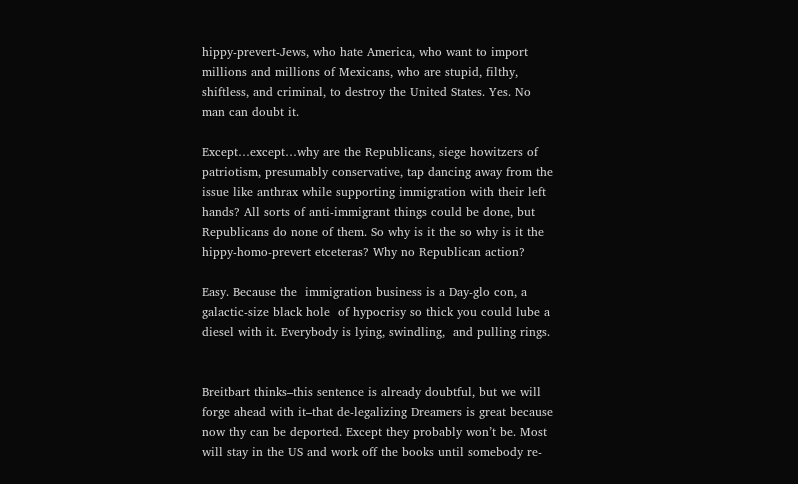hippy-prevert-Jews, who hate America, who want to import millions and millions of Mexicans, who are stupid, filthy, shiftless, and criminal, to destroy the United States. Yes. No man can doubt it.

Except…except…why are the Republicans, siege howitzers of  patriotism, presumably conservative, tap dancing away from the issue like anthrax while supporting immigration with their left hands? All sorts of anti-immigrant things could be done, but Republicans do none of them. So why is it the so why is it the hippy-homo-prevert etceteras? Why no Republican action?

Easy. Because the  immigration business is a Day-glo con, a galactic-size black hole  of hypocrisy so thick you could lube a diesel with it. Everybody is lying, swindling,  and pulling rings.


Breitbart thinks–this sentence is already doubtful, but we will forge ahead with it–that de-legalizing Dreamers is great because now thy can be deported. Except they probably won’t be. Most will stay in the US and work off the books until somebody re-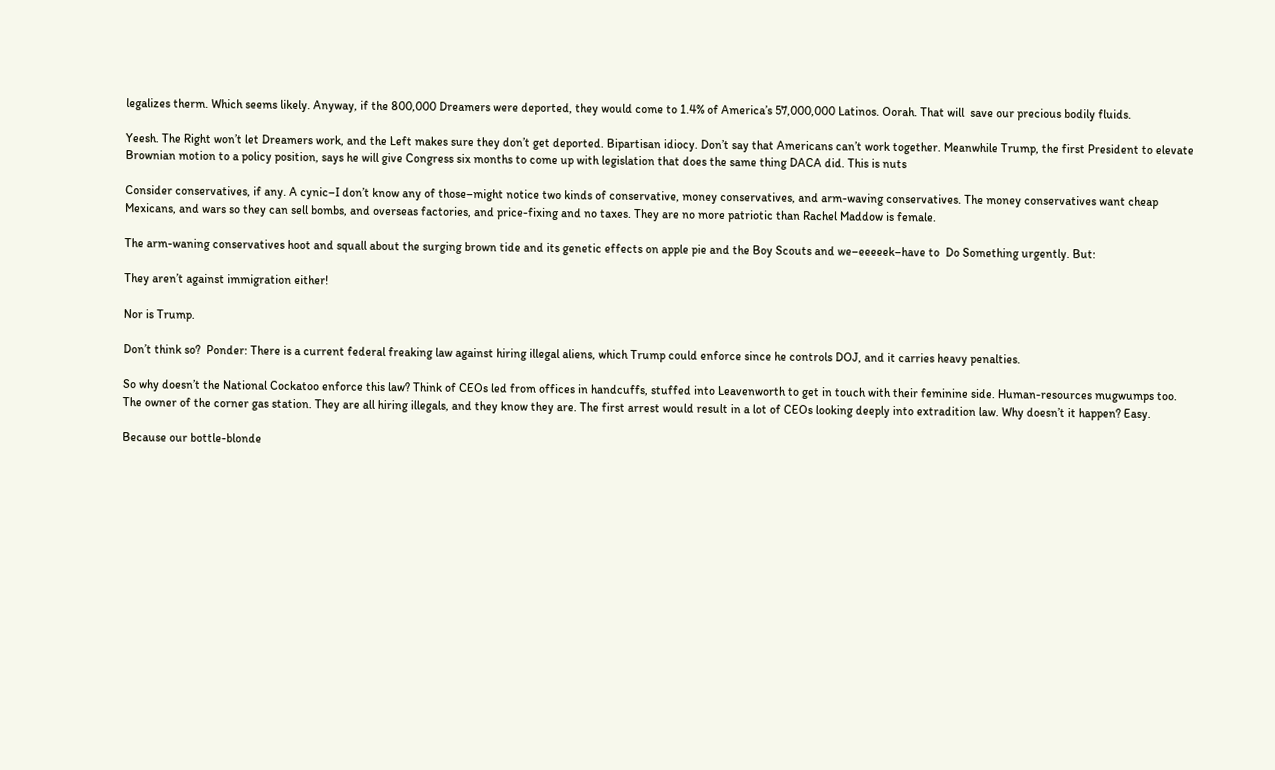legalizes therm. Which seems likely. Anyway, if the 800,000 Dreamers were deported, they would come to 1.4% of America’s 57,000,000 Latinos. Oorah. That will  save our precious bodily fluids.

Yeesh. The Right won’t let Dreamers work, and the Left makes sure they don’t get deported. Bipartisan idiocy. Don’t say that Americans can’t work together. Meanwhile Trump, the first President to elevate Brownian motion to a policy position, says he will give Congress six months to come up with legislation that does the same thing DACA did. This is nuts

Consider conservatives, if any. A cynic–I don’t know any of those–might notice two kinds of conservative, money conservatives, and arm-waving conservatives. The money conservatives want cheap Mexicans, and wars so they can sell bombs, and overseas factories, and price-fixing and no taxes. They are no more patriotic than Rachel Maddow is female.

The arm-waning conservatives hoot and squall about the surging brown tide and its genetic effects on apple pie and the Boy Scouts and we–eeeeek–have to  Do Something urgently. But:

They aren’t against immigration either!

Nor is Trump.

Don’t think so?  Ponder: There is a current federal freaking law against hiring illegal aliens, which Trump could enforce since he controls DOJ, and it carries heavy penalties.

So why doesn’t the National Cockatoo enforce this law? Think of CEOs led from offices in handcuffs, stuffed into Leavenworth to get in touch with their feminine side. Human-resources mugwumps too. The owner of the corner gas station. They are all hiring illegals, and they know they are. The first arrest would result in a lot of CEOs looking deeply into extradition law. Why doesn’t it happen? Easy.

Because our bottle-blonde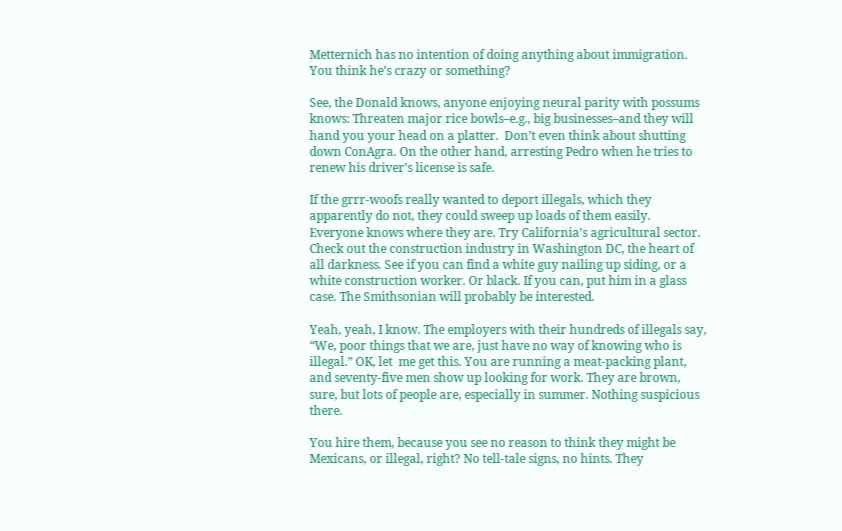Metternich has no intention of doing anything about immigration. You think he’s crazy or something?

See, the Donald knows, anyone enjoying neural parity with possums knows: Threaten major rice bowls–e.g., big businesses–and they will hand you your head on a platter.  Don’t even think about shutting down ConAgra. On the other hand, arresting Pedro when he tries to renew his driver’s license is safe.

If the grrr-woofs really wanted to deport illegals, which they apparently do not, they could sweep up loads of them easily.  Everyone knows where they are. Try California’s agricultural sector. Check out the construction industry in Washington DC, the heart of all darkness. See if you can find a white guy nailing up siding, or a white construction worker. Or black. If you can, put him in a glass case. The Smithsonian will probably be interested.

Yeah, yeah, I know. The employers with their hundreds of illegals say, “We, poor things that we are, just have no way of knowing who is illegal.” OK, let  me get this. You are running a meat-packing plant, and seventy-five men show up looking for work. They are brown, sure, but lots of people are, especially in summer. Nothing suspicious there.

You hire them, because you see no reason to think they might be Mexicans, or illegal, right? No tell-tale signs, no hints. They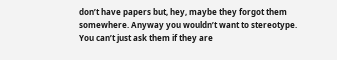don’t have papers but, hey, maybe they forgot them somewhere. Anyway you wouldn’t want to stereotype. You can’t just ask them if they are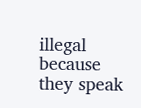illegal because they speak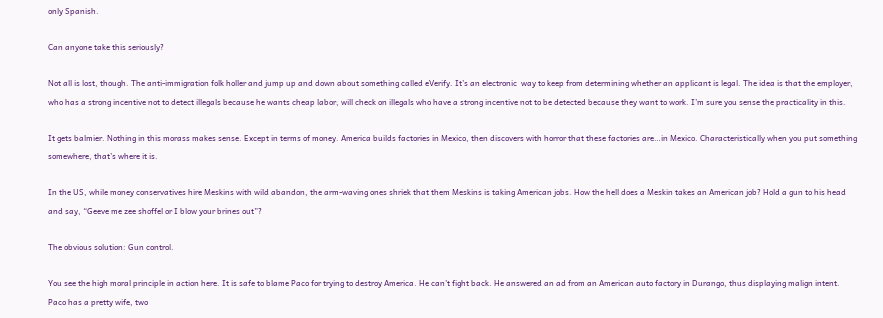only Spanish.

Can anyone take this seriously?

Not all is lost, though. The anti-immigration folk holler and jump up and down about something called eVerify. It’s an electronic  way to keep from determining whether an applicant is legal. The idea is that the employer, who has a strong incentive not to detect illegals because he wants cheap labor, will check on illegals who have a strong incentive not to be detected because they want to work. I’m sure you sense the practicality in this.

It gets balmier. Nothing in this morass makes sense. Except in terms of money. America builds factories in Mexico, then discovers with horror that these factories are…in Mexico. Characteristically when you put something somewhere, that’s where it is.

In the US, while money conservatives hire Meskins with wild abandon, the arm-waving ones shriek that them Meskins is taking American jobs. How the hell does a Meskin takes an American job? Hold a gun to his head and say, “Geeve me zee shoffel or I blow your brines out”?

The obvious solution: Gun control.

You see the high moral principle in action here. It is safe to blame Paco for trying to destroy America. He can’t fight back. He answered an ad from an American auto factory in Durango, thus displaying malign intent. Paco has a pretty wife, two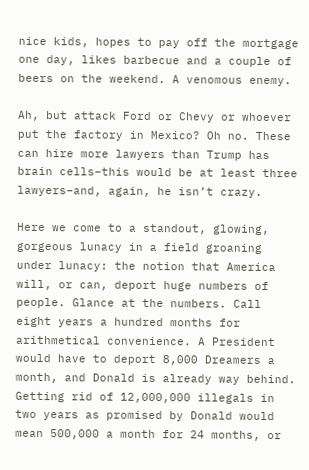nice kids, hopes to pay off the mortgage one day, likes barbecue and a couple of beers on the weekend. A venomous enemy.

Ah, but attack Ford or Chevy or whoever put the factory in Mexico? Oh no. These can hire more lawyers than Trump has brain cells–this would be at least three lawyers–and, again, he isn’t crazy.

Here we come to a standout, glowing, gorgeous lunacy in a field groaning under lunacy: the notion that America will, or can, deport huge numbers of people. Glance at the numbers. Call eight years a hundred months for arithmetical convenience. A President would have to deport 8,000 Dreamers a month, and Donald is already way behind. Getting rid of 12,000,000 illegals in two years as promised by Donald would mean 500,000 a month for 24 months, or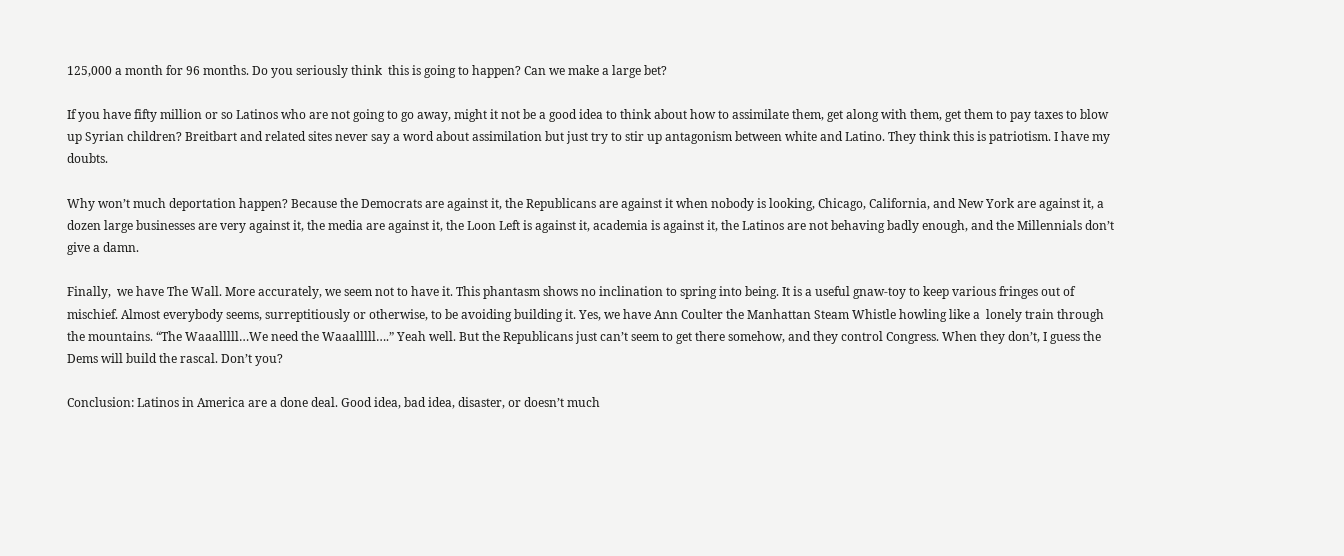125,000 a month for 96 months. Do you seriously think  this is going to happen? Can we make a large bet?

If you have fifty million or so Latinos who are not going to go away, might it not be a good idea to think about how to assimilate them, get along with them, get them to pay taxes to blow up Syrian children? Breitbart and related sites never say a word about assimilation but just try to stir up antagonism between white and Latino. They think this is patriotism. I have my doubts.

Why won’t much deportation happen? Because the Democrats are against it, the Republicans are against it when nobody is looking, Chicago, California, and New York are against it, a dozen large businesses are very against it, the media are against it, the Loon Left is against it, academia is against it, the Latinos are not behaving badly enough, and the Millennials don’t give a damn.

Finally,  we have The Wall. More accurately, we seem not to have it. This phantasm shows no inclination to spring into being. It is a useful gnaw-toy to keep various fringes out of mischief. Almost everybody seems, surreptitiously or otherwise, to be avoiding building it. Yes, we have Ann Coulter the Manhattan Steam Whistle howling like a  lonely train through the mountains. “The Waaalllll…We need the Waaalllll….” Yeah well. But the Republicans just can’t seem to get there somehow, and they control Congress. When they don’t, I guess the Dems will build the rascal. Don’t you?

Conclusion: Latinos in America are a done deal. Good idea, bad idea, disaster, or doesn’t much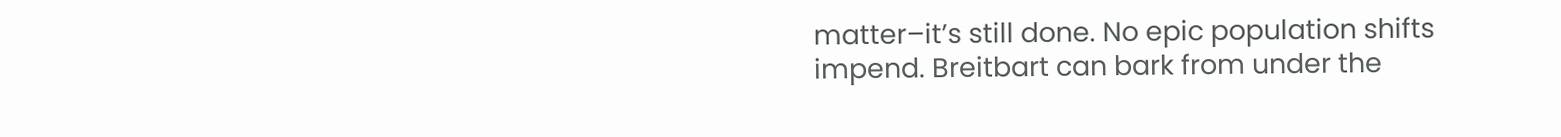matter–it’s still done. No epic population shifts impend. Breitbart can bark from under the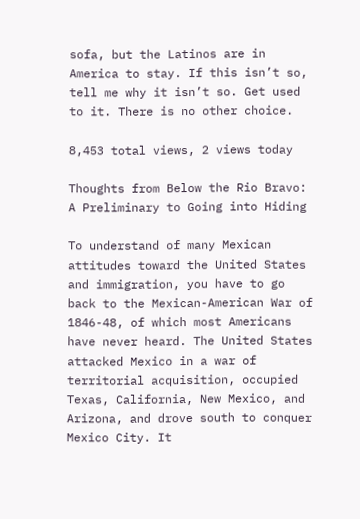sofa, but the Latinos are in America to stay. If this isn’t so, tell me why it isn’t so. Get used to it. There is no other choice.

8,453 total views, 2 views today

Thoughts from Below the Rio Bravo: A Preliminary to Going into Hiding

To understand of many Mexican attitudes toward the United States and immigration, you have to go back to the Mexican-American War of 1846-48, of which most Americans have never heard. The United States attacked Mexico in a war of  territorial acquisition, occupied Texas, California, New Mexico, and Arizona, and drove south to conquer Mexico City. It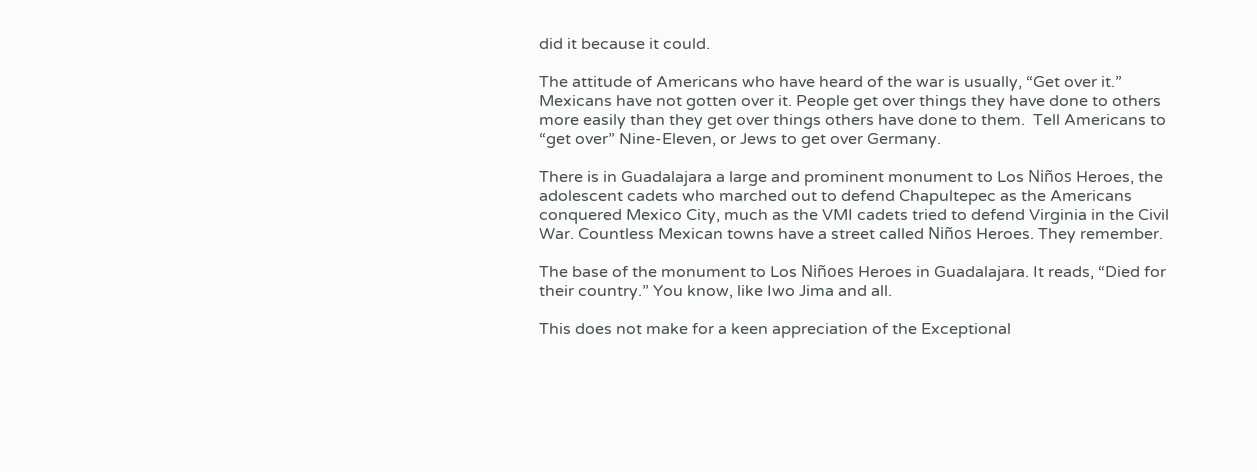did it because it could.

The attitude of Americans who have heard of the war is usually, “Get over it.” Mexicans have not gotten over it. People get over things they have done to others more easily than they get over things others have done to them.  Tell Americans to “get over” Nine-Eleven, or Jews to get over Germany.

There is in Guadalajara a large and prominent monument to Los Niños Heroes, the adolescent cadets who marched out to defend Chapultepec as the Americans conquered Mexico City, much as the VMI cadets tried to defend Virginia in the Civil War. Countless Mexican towns have a street called Niños Heroes. They remember.

The base of the monument to Los Niñoes Heroes in Guadalajara. It reads, “Died for their country.” You know, like Iwo Jima and all.

This does not make for a keen appreciation of the Exceptional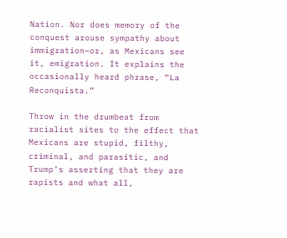Nation. Nor does memory of the conquest arouse sympathy about immigration–or, as Mexicans see it, emigration. It explains the occasionally heard phrase, “La Reconquista.”

Throw in the drumbeat from racialist sites to the effect that Mexicans are stupid, filthy, criminal, and parasitic, and Trump’s asserting that they are rapists and what all,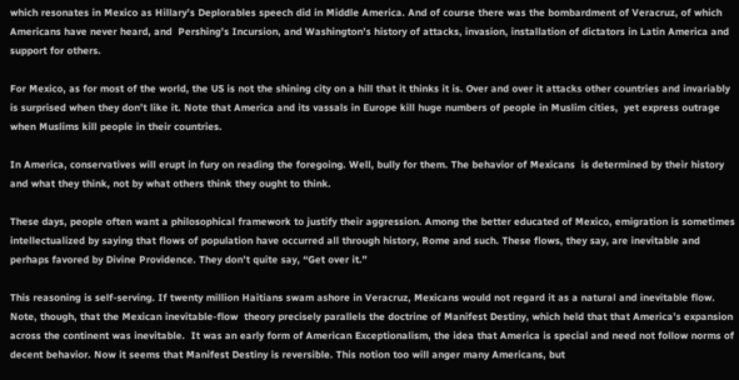which resonates in Mexico as Hillary’s Deplorables speech did in Middle America. And of course there was the bombardment of Veracruz, of which Americans have never heard, and  Pershing’s Incursion, and Washington’s history of attacks, invasion, installation of dictators in Latin America and support for others.

For Mexico, as for most of the world, the US is not the shining city on a hill that it thinks it is. Over and over it attacks other countries and invariably is surprised when they don’t like it. Note that America and its vassals in Europe kill huge numbers of people in Muslim cities,  yet express outrage when Muslims kill people in their countries.

In America, conservatives will erupt in fury on reading the foregoing. Well, bully for them. The behavior of Mexicans  is determined by their history and what they think, not by what others think they ought to think.

These days, people often want a philosophical framework to justify their aggression. Among the better educated of Mexico, emigration is sometimes intellectualized by saying that flows of population have occurred all through history, Rome and such. These flows, they say, are inevitable and perhaps favored by Divine Providence. They don’t quite say, “Get over it.”

This reasoning is self-serving. If twenty million Haitians swam ashore in Veracruz, Mexicans would not regard it as a natural and inevitable flow. Note, though, that the Mexican inevitable-flow  theory precisely parallels the doctrine of Manifest Destiny, which held that that America’s expansion across the continent was inevitable.  It was an early form of American Exceptionalism, the idea that America is special and need not follow norms of decent behavior. Now it seems that Manifest Destiny is reversible. This notion too will anger many Americans, but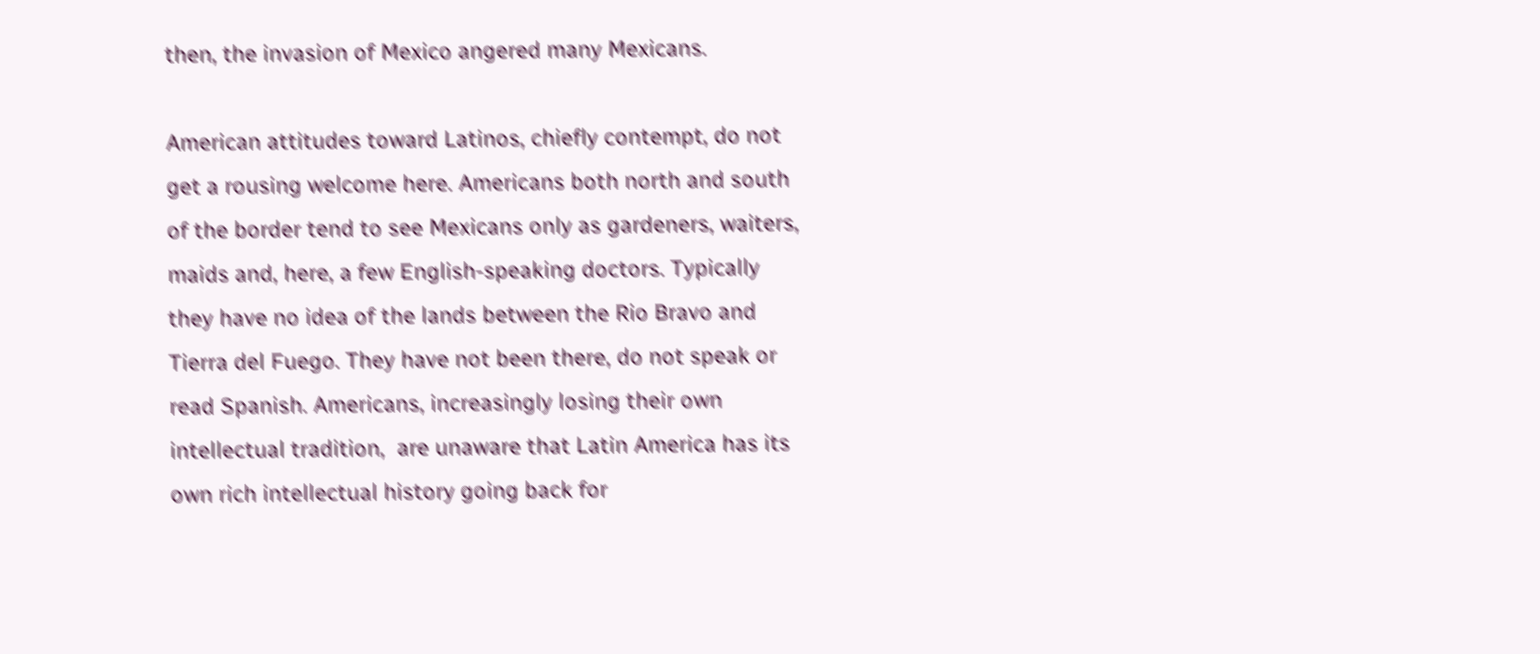then, the invasion of Mexico angered many Mexicans.

American attitudes toward Latinos, chiefly contempt, do not get a rousing welcome here. Americans both north and south of the border tend to see Mexicans only as gardeners, waiters, maids and, here, a few English-speaking doctors. Typically they have no idea of the lands between the Rio Bravo and Tierra del Fuego. They have not been there, do not speak or read Spanish. Americans, increasingly losing their own intellectual tradition,  are unaware that Latin America has its own rich intellectual history going back for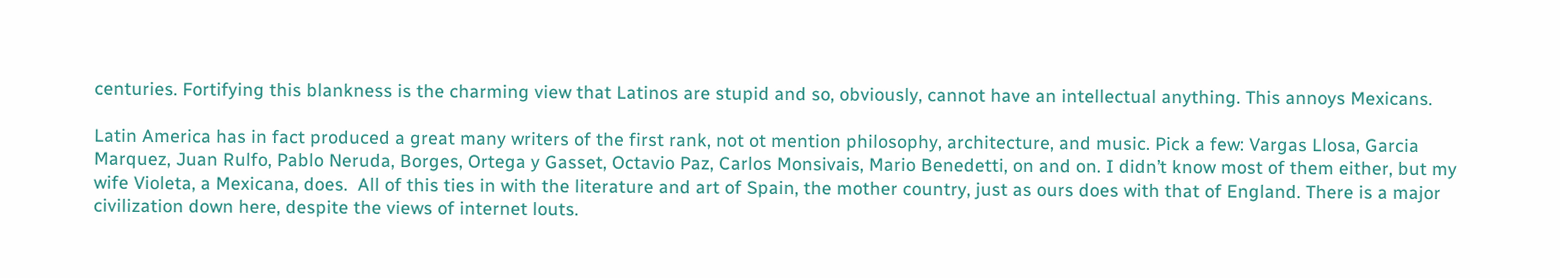centuries. Fortifying this blankness is the charming view that Latinos are stupid and so, obviously, cannot have an intellectual anything. This annoys Mexicans.

Latin America has in fact produced a great many writers of the first rank, not ot mention philosophy, architecture, and music. Pick a few: Vargas Llosa, Garcia Marquez, Juan Rulfo, Pablo Neruda, Borges, Ortega y Gasset, Octavio Paz, Carlos Monsivais, Mario Benedetti, on and on. I didn’t know most of them either, but my wife Violeta, a Mexicana, does.  All of this ties in with the literature and art of Spain, the mother country, just as ours does with that of England. There is a major civilization down here, despite the views of internet louts.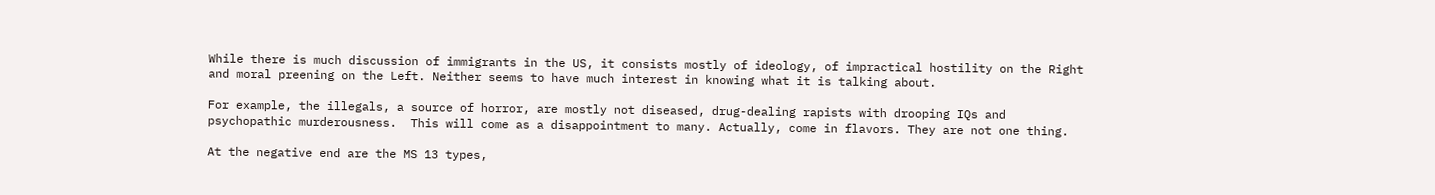While there is much discussion of immigrants in the US, it consists mostly of ideology, of impractical hostility on the Right and moral preening on the Left. Neither seems to have much interest in knowing what it is talking about.

For example, the illegals, a source of horror, are mostly not diseased, drug-dealing rapists with drooping IQs and psychopathic murderousness.  This will come as a disappointment to many. Actually, come in flavors. They are not one thing.

At the negative end are the MS 13 types,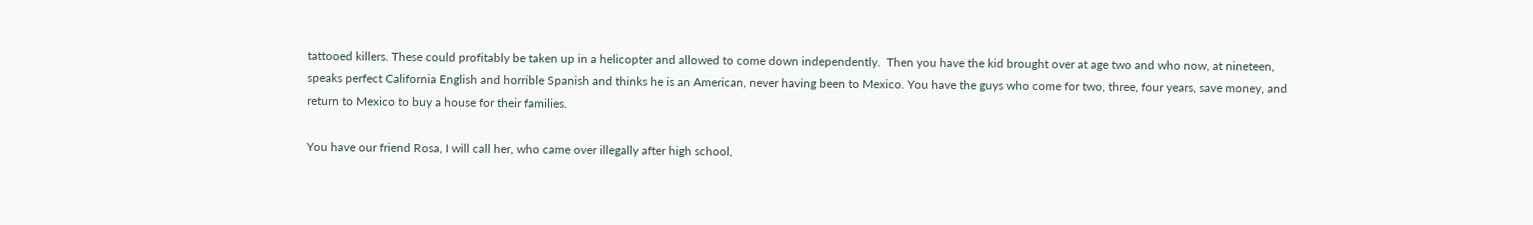tattooed killers. These could profitably be taken up in a helicopter and allowed to come down independently.  Then you have the kid brought over at age two and who now, at nineteen, speaks perfect California English and horrible Spanish and thinks he is an American, never having been to Mexico. You have the guys who come for two, three, four years, save money, and return to Mexico to buy a house for their families.

You have our friend Rosa, I will call her, who came over illegally after high school,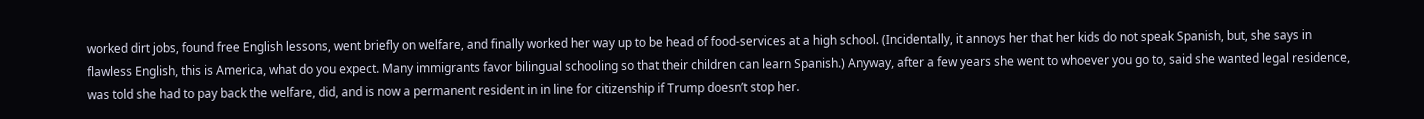worked dirt jobs, found free English lessons, went briefly on welfare, and finally worked her way up to be head of food-services at a high school. (Incidentally, it annoys her that her kids do not speak Spanish, but, she says in flawless English, this is America, what do you expect. Many immigrants favor bilingual schooling so that their children can learn Spanish.) Anyway, after a few years she went to whoever you go to, said she wanted legal residence, was told she had to pay back the welfare, did, and is now a permanent resident in in line for citizenship if Trump doesn’t stop her.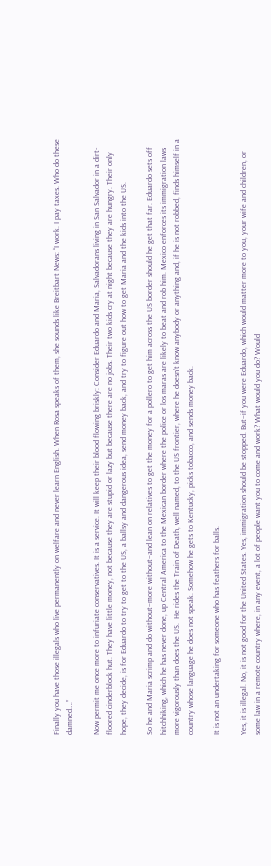Finally you have those illegals who live permanently on welfare and never learn English. When Rosa speaks of them, she sounds like Breitbart News: “I work. I pay taxes. Who do these damned….”

Now permit me once more to infuriate conservatives. It is a service. It will keep their blood flowing briskly: Consider Eduardo and Maria, Salvadorans living in San Salvador in a dirt-floored cinderblock hut. They have little money, not because they are stupid or lazy but because there are no jobs. Their two kids cry at night because they are hungry. Their only hope, they decide, is for Eduardo to try to get to the US, a ballsy and dangerous idea, send money back, and try to figure out how to get Maria and the kids into the US.

So he and Maria scrimp and do without–more without–and lean on relatives to get the money for a pollero to get him across the US border should he get that far. Eduardo sets off hitchhiking, which he has never done, up Central America to the Mexican border where the police or los maras are likely to beat and rob him. Mexico enforces its immigration laws more vigorously than does the US.  He rides the Train of Death, well named, to the US frontier, where he doesn’t know anybody or anything and, if he is not robbed, finds himself in a country whose language he does not speak. Somehow he gets to Kentucky, picks tobacco, and sends money back.

It is not an undertaking for someone who has feathers for balls.

Yes, it is illegal. No, it is not good for the United States. Yes, immigration should be stopped. But–if you were Eduardo, which would matter more to you, your wife and children, or some law in a remote country where, in any event, a lot of people want you to come and work? What would you do? Would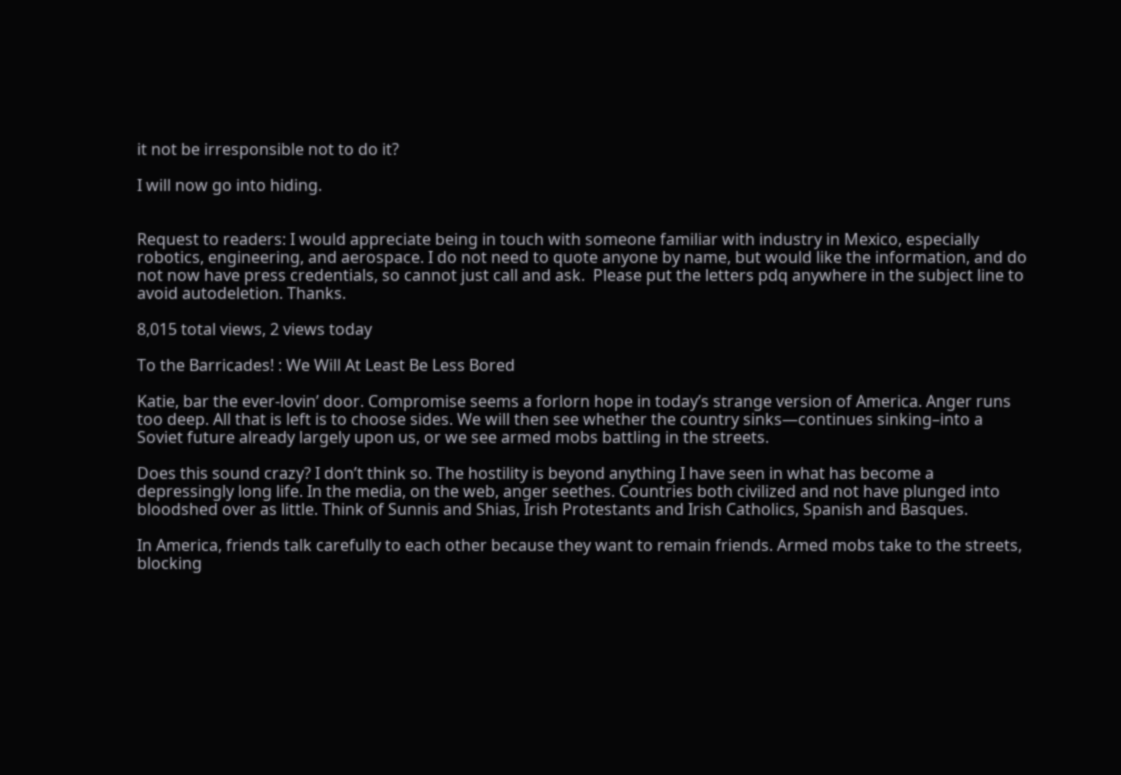it not be irresponsible not to do it?

I will now go into hiding.


Request to readers: I would appreciate being in touch with someone familiar with industry in Mexico, especially robotics, engineering, and aerospace. I do not need to quote anyone by name, but would like the information, and do not now have press credentials, so cannot just call and ask.  Please put the letters pdq anywhere in the subject line to avoid autodeletion. Thanks.

8,015 total views, 2 views today

To the Barricades! : We Will At Least Be Less Bored

Katie, bar the ever-lovin’ door. Compromise seems a forlorn hope in today’s strange version of America. Anger runs too deep. All that is left is to choose sides. We will then see whether the country sinks—continues sinking–into a Soviet future already largely upon us, or we see armed mobs battling in the streets.

Does this sound crazy? I don’t think so. The hostility is beyond anything I have seen in what has become a depressingly long life. In the media, on the web, anger seethes. Countries both civilized and not have plunged into bloodshed over as little. Think of Sunnis and Shias, Irish Protestants and Irish Catholics, Spanish and Basques.

In America, friends talk carefully to each other because they want to remain friends. Armed mobs take to the streets, blocking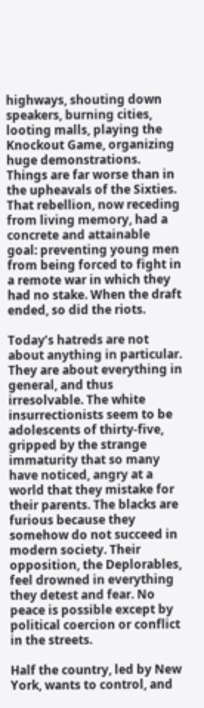highways, shouting down speakers, burning cities, looting malls, playing the Knockout Game, organizing huge demonstrations. Things are far worse than in the upheavals of the Sixties. That rebellion, now receding from living memory, had a concrete and attainable goal: preventing young men from being forced to fight in a remote war in which they had no stake. When the draft ended, so did the riots.

Today’s hatreds are not about anything in particular. They are about everything in general, and thus irresolvable. The white insurrectionists seem to be adolescents of thirty-five, gripped by the strange immaturity that so many have noticed, angry at a world that they mistake for their parents. The blacks are furious because they somehow do not succeed in modern society. Their opposition, the Deplorables, feel drowned in everything they detest and fear. No peace is possible except by political coercion or conflict in the streets.

Half the country, led by New York, wants to control, and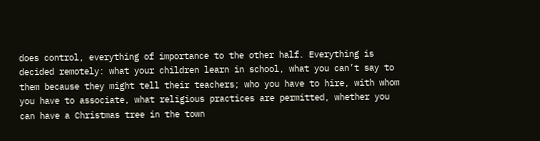does control, everything of importance to the other half. Everything is decided remotely: what your children learn in school, what you can’t say to them because they might tell their teachers; who you have to hire, with whom you have to associate, what religious practices are permitted, whether you can have a Christmas tree in the town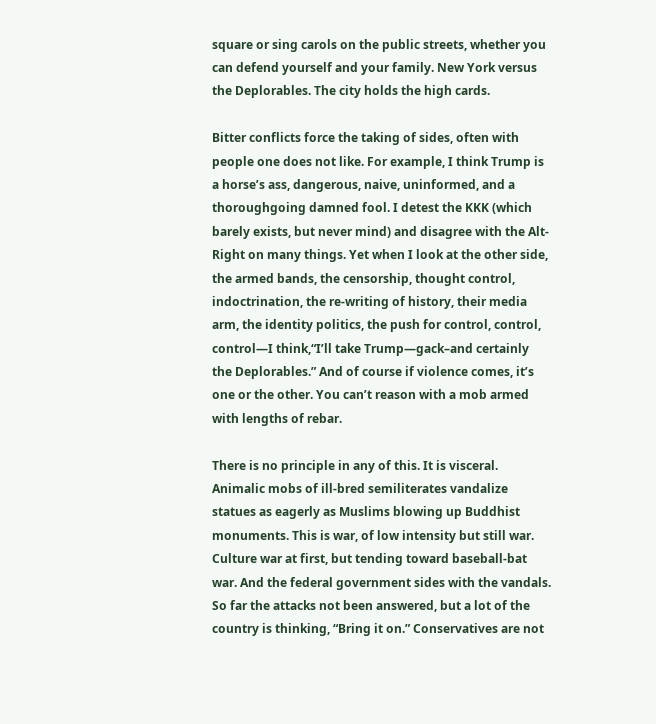square or sing carols on the public streets, whether you can defend yourself and your family. New York versus the Deplorables. The city holds the high cards.

Bitter conflicts force the taking of sides, often with people one does not like. For example, I think Trump is a horse’s ass, dangerous, naive, uninformed, and a thoroughgoing damned fool. I detest the KKK (which barely exists, but never mind) and disagree with the Alt-Right on many things. Yet when I look at the other side, the armed bands, the censorship, thought control, indoctrination, the re-writing of history, their media arm, the identity politics, the push for control, control, control—I think,“I’ll take Trump—gack–and certainly the Deplorables.” And of course if violence comes, it’s one or the other. You can’t reason with a mob armed with lengths of rebar.

There is no principle in any of this. It is visceral. Animalic mobs of ill-bred semiliterates vandalize statues as eagerly as Muslims blowing up Buddhist monuments. This is war, of low intensity but still war. Culture war at first, but tending toward baseball-bat war. And the federal government sides with the vandals. So far the attacks not been answered, but a lot of the country is thinking, “Bring it on.” Conservatives are not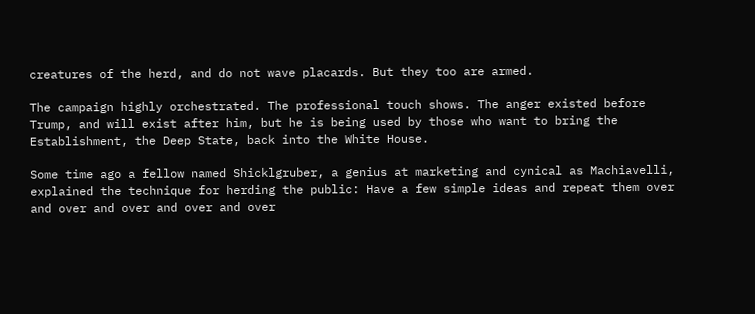creatures of the herd, and do not wave placards. But they too are armed.

The campaign highly orchestrated. The professional touch shows. The anger existed before Trump, and will exist after him, but he is being used by those who want to bring the Establishment, the Deep State, back into the White House.

Some time ago a fellow named Shicklgruber, a genius at marketing and cynical as Machiavelli, explained the technique for herding the public: Have a few simple ideas and repeat them over and over and over and over and over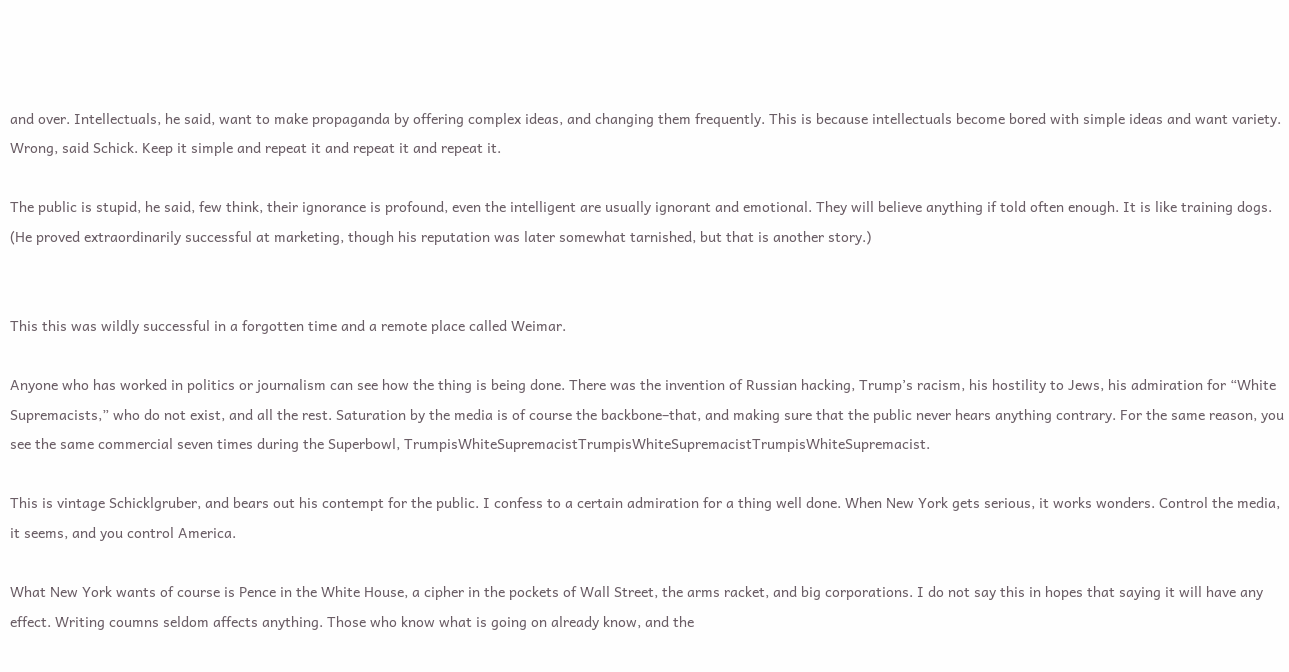and over. Intellectuals, he said, want to make propaganda by offering complex ideas, and changing them frequently. This is because intellectuals become bored with simple ideas and want variety. Wrong, said Schick. Keep it simple and repeat it and repeat it and repeat it.

The public is stupid, he said, few think, their ignorance is profound, even the intelligent are usually ignorant and emotional. They will believe anything if told often enough. It is like training dogs. (He proved extraordinarily successful at marketing, though his reputation was later somewhat tarnished, but that is another story.)


This this was wildly successful in a forgotten time and a remote place called Weimar.

Anyone who has worked in politics or journalism can see how the thing is being done. There was the invention of Russian hacking, Trump’s racism, his hostility to Jews, his admiration for “White Supremacists,” who do not exist, and all the rest. Saturation by the media is of course the backbone–that, and making sure that the public never hears anything contrary. For the same reason, you see the same commercial seven times during the Superbowl, TrumpisWhiteSupremacistTrumpisWhiteSupremacistTrumpisWhiteSupremacist.

This is vintage Schicklgruber, and bears out his contempt for the public. I confess to a certain admiration for a thing well done. When New York gets serious, it works wonders. Control the media, it seems, and you control America.

What New York wants of course is Pence in the White House, a cipher in the pockets of Wall Street, the arms racket, and big corporations. I do not say this in hopes that saying it will have any effect. Writing coumns seldom affects anything. Those who know what is going on already know, and the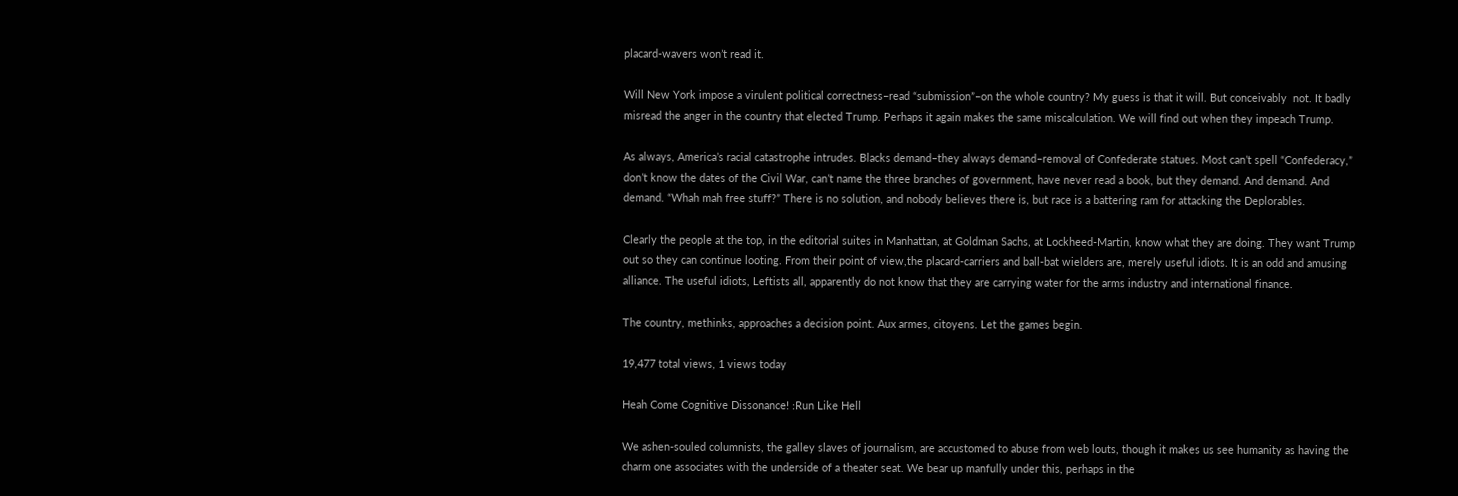placard-wavers won’t read it.

Will New York impose a virulent political correctness–read “submission”–on the whole country? My guess is that it will. But conceivably  not. It badly misread the anger in the country that elected Trump. Perhaps it again makes the same miscalculation. We will find out when they impeach Trump.

As always, America’s racial catastrophe intrudes. Blacks demand–they always demand–removal of Confederate statues. Most can’t spell “Confederacy,” don’t know the dates of the Civil War, can’t name the three branches of government, have never read a book, but they demand. And demand. And demand. “Whah mah free stuff?” There is no solution, and nobody believes there is, but race is a battering ram for attacking the Deplorables.

Clearly the people at the top, in the editorial suites in Manhattan, at Goldman Sachs, at Lockheed-Martin, know what they are doing. They want Trump out so they can continue looting. From their point of view,the placard-carriers and ball-bat wielders are, merely useful idiots. It is an odd and amusing alliance. The useful idiots, Leftists all, apparently do not know that they are carrying water for the arms industry and international finance.

The country, methinks, approaches a decision point. Aux armes, citoyens. Let the games begin.

19,477 total views, 1 views today

Heah Come Cognitive Dissonance! :Run Like Hell

We ashen-souled columnists, the galley slaves of journalism, are accustomed to abuse from web louts, though it makes us see humanity as having the charm one associates with the underside of a theater seat. We bear up manfully under this, perhaps in the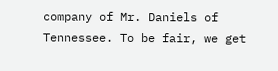company of Mr. Daniels of Tennessee. To be fair, we get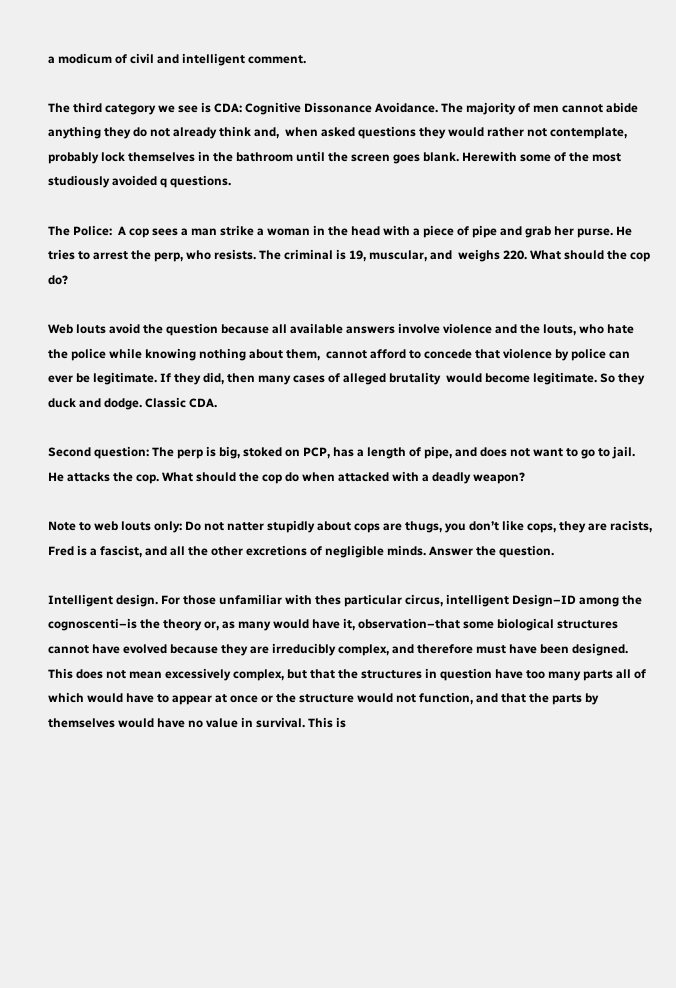a modicum of civil and intelligent comment.

The third category we see is CDA: Cognitive Dissonance Avoidance. The majority of men cannot abide anything they do not already think and,  when asked questions they would rather not contemplate, probably lock themselves in the bathroom until the screen goes blank. Herewith some of the most studiously avoided q questions.

The Police:  A cop sees a man strike a woman in the head with a piece of pipe and grab her purse. He tries to arrest the perp, who resists. The criminal is 19, muscular, and  weighs 220. What should the cop do?

Web louts avoid the question because all available answers involve violence and the louts, who hate the police while knowing nothing about them,  cannot afford to concede that violence by police can ever be legitimate. If they did, then many cases of alleged brutality  would become legitimate. So they duck and dodge. Classic CDA.

Second question: The perp is big, stoked on PCP, has a length of pipe, and does not want to go to jail. He attacks the cop. What should the cop do when attacked with a deadly weapon?

Note to web louts only: Do not natter stupidly about cops are thugs, you don’t like cops, they are racists, Fred is a fascist, and all the other excretions of negligible minds. Answer the question.

Intelligent design. For those unfamiliar with thes particular circus, intelligent Design–ID among the cognoscenti–is the theory or, as many would have it, observation–that some biological structures cannot have evolved because they are irreducibly complex, and therefore must have been designed. This does not mean excessively complex, but that the structures in question have too many parts all of which would have to appear at once or the structure would not function, and that the parts by themselves would have no value in survival. This is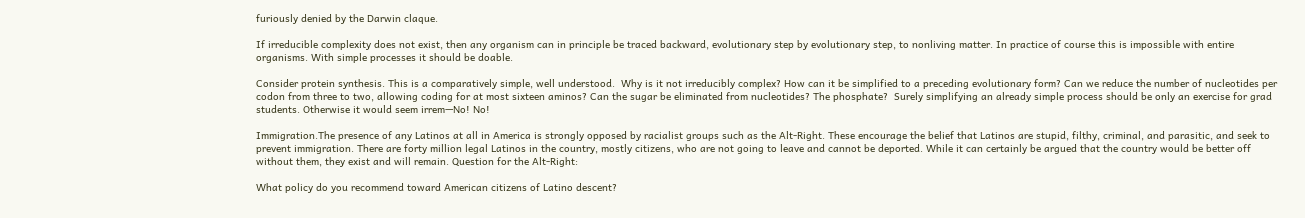furiously denied by the Darwin claque.

If irreducible complexity does not exist, then any organism can in principle be traced backward, evolutionary step by evolutionary step, to nonliving matter. In practice of course this is impossible with entire organisms. With simple processes it should be doable.

Consider protein synthesis. This is a comparatively simple, well understood.  Why is it not irreducibly complex? How can it be simplified to a preceding evolutionary form? Can we reduce the number of nucleotides per codon from three to two, allowing coding for at most sixteen aminos? Can the sugar be eliminated from nucleotides? The phosphate?  Surely simplifying an already simple process should be only an exercise for grad students. Otherwise it would seem irrem—No! No!

Immigration.The presence of any Latinos at all in America is strongly opposed by racialist groups such as the Alt-Right. These encourage the belief that Latinos are stupid, filthy, criminal, and parasitic, and seek to prevent immigration. There are forty million legal Latinos in the country, mostly citizens, who are not going to leave and cannot be deported. While it can certainly be argued that the country would be better off without them, they exist and will remain. Question for the Alt-Right:

What policy do you recommend toward American citizens of Latino descent?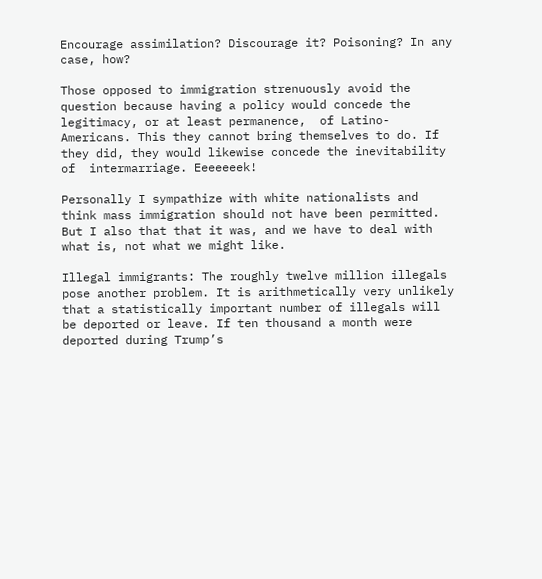Encourage assimilation? Discourage it? Poisoning? In any case, how?

Those opposed to immigration strenuously avoid the question because having a policy would concede the legitimacy, or at least permanence,  of Latino-Americans. This they cannot bring themselves to do. If they did, they would likewise concede the inevitability of  intermarriage. Eeeeeeek!

Personally I sympathize with white nationalists and think mass immigration should not have been permitted. But I also that that it was, and we have to deal with what is, not what we might like.

Illegal immigrants: The roughly twelve million illegals pose another problem. It is arithmetically very unlikely that a statistically important number of illegals will be deported or leave. If ten thousand a month were deported during Trump’s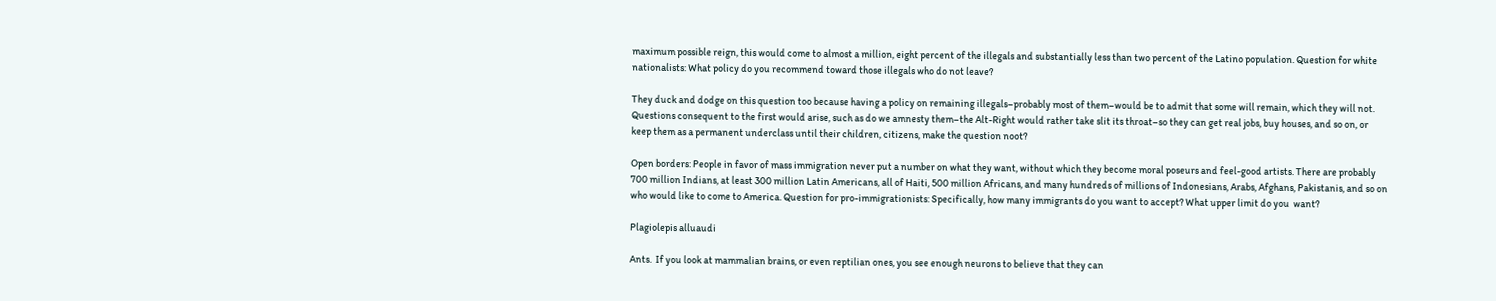maximum possible reign, this would come to almost a million, eight percent of the illegals and substantially less than two percent of the Latino population. Question for white nationalists: What policy do you recommend toward those illegals who do not leave?

They duck and dodge on this question too because having a policy on remaining illegals–probably most of them–would be to admit that some will remain, which they will not. Questions consequent to the first would arise, such as do we amnesty them–the Alt-Right would rather take slit its throat–so they can get real jobs, buy houses, and so on, or keep them as a permanent underclass until their children, citizens, make the question noot?

Open borders: People in favor of mass immigration never put a number on what they want, without which they become moral poseurs and feel-good artists. There are probably 700 million Indians, at least 300 million Latin Americans, all of Haiti, 500 million Africans, and many hundreds of millions of Indonesians, Arabs, Afghans, Pakistanis, and so on who would like to come to America. Question for pro-immigrationists: Specifically, how many immigrants do you want to accept? What upper limit do you  want?

Plagiolepis alluaudi

Ants.  If you look at mammalian brains, or even reptilian ones, you see enough neurons to believe that they can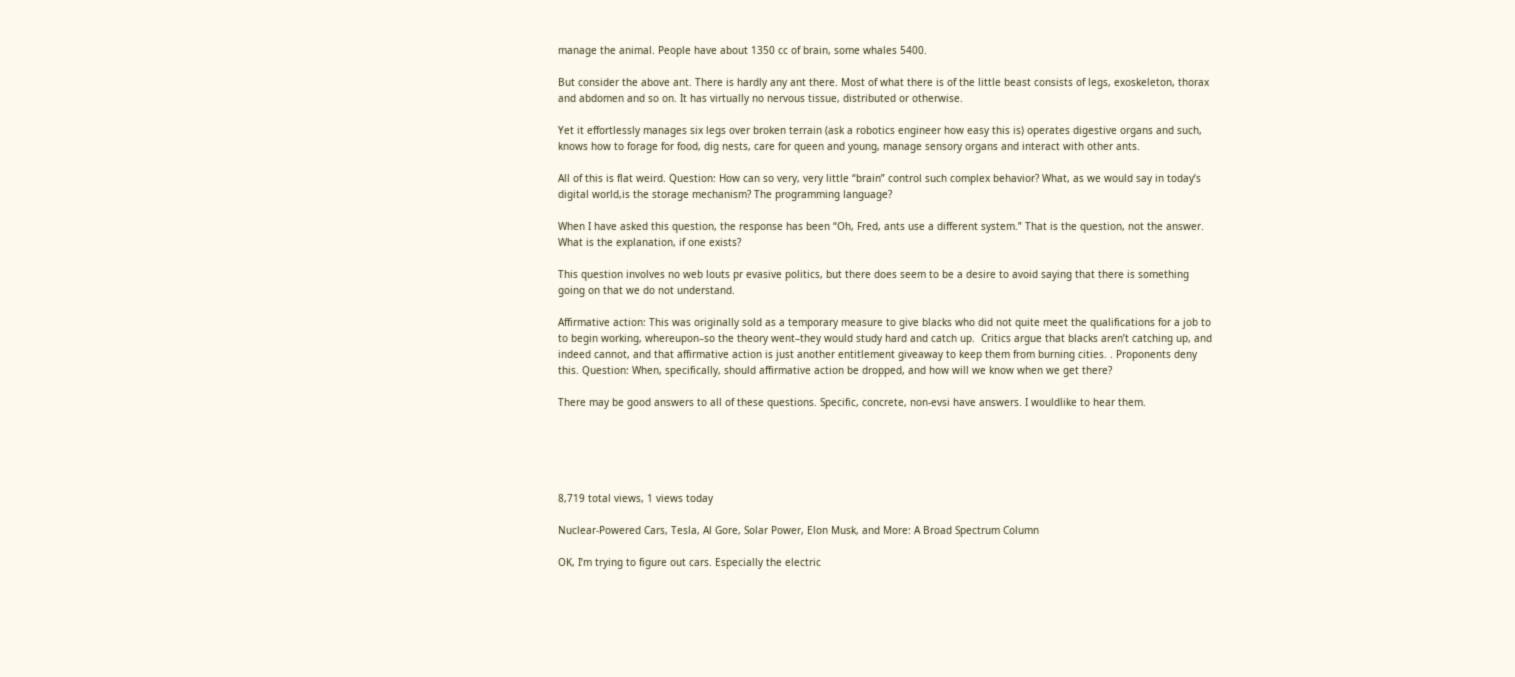manage the animal. People have about 1350 cc of brain, some whales 5400.

But consider the above ant. There is hardly any ant there. Most of what there is of the little beast consists of legs, exoskeleton, thorax and abdomen and so on. It has virtually no nervous tissue, distributed or otherwise.

Yet it effortlessly manages six legs over broken terrain (ask a robotics engineer how easy this is) operates digestive organs and such, knows how to forage for food, dig nests, care for queen and young, manage sensory organs and interact with other ants.

All of this is flat weird. Question: How can so very, very little “brain” control such complex behavior? What, as we would say in today’s digital world,is the storage mechanism? The programming language?

When I have asked this question, the response has been “Oh, Fred, ants use a different system.” That is the question, not the answer. What is the explanation, if one exists?

This question involves no web louts pr evasive politics, but there does seem to be a desire to avoid saying that there is something going on that we do not understand.

Affirmative action: This was originally sold as a temporary measure to give blacks who did not quite meet the qualifications for a job to to begin working, whereupon–so the theory went–they would study hard and catch up.  Critics argue that blacks aren’t catching up, and indeed cannot, and that affirmative action is just another entitlement giveaway to keep them from burning cities. . Proponents deny this. Question: When, specifically, should affirmative action be dropped, and how will we know when we get there?

There may be good answers to all of these questions. Specific, concrete, non-evsi have answers. I wouldlike to hear them.





8,719 total views, 1 views today

Nuclear-Powered Cars, Tesla, Al Gore, Solar Power, Elon Musk, and More: A Broad Spectrum Column

OK, I’m trying to figure out cars. Especially the electric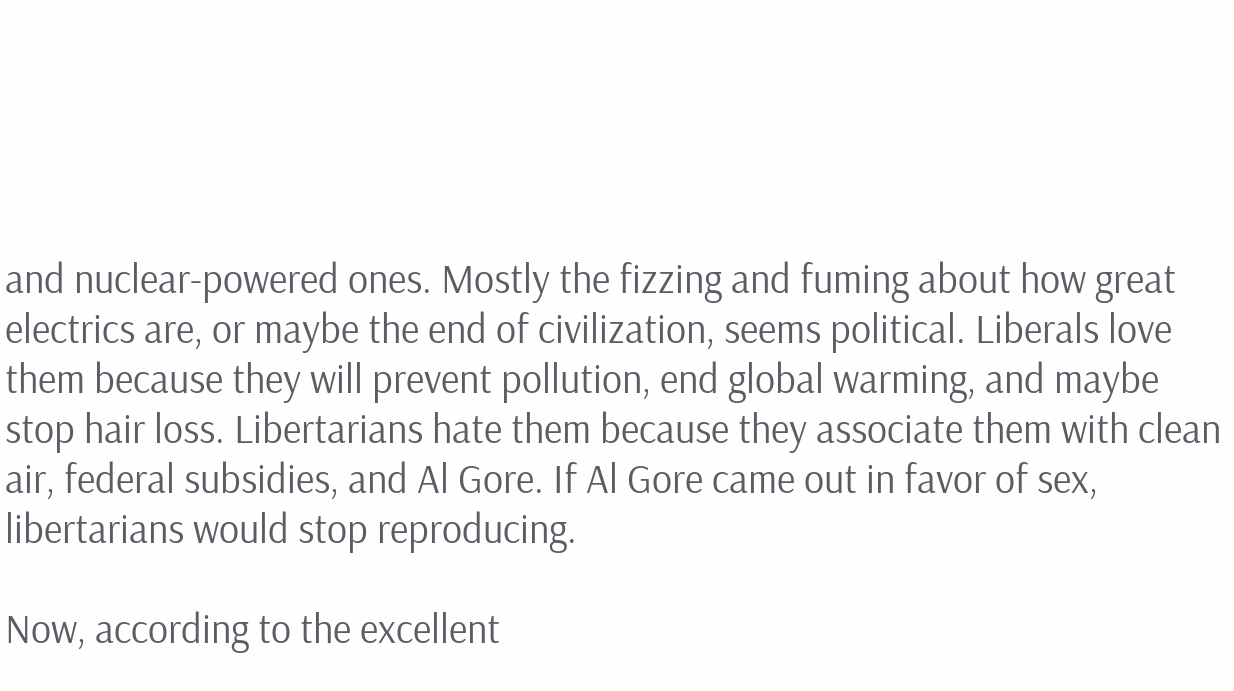and nuclear-powered ones. Mostly the fizzing and fuming about how great electrics are, or maybe the end of civilization, seems political. Liberals love them because they will prevent pollution, end global warming, and maybe stop hair loss. Libertarians hate them because they associate them with clean air, federal subsidies, and Al Gore. If Al Gore came out in favor of sex, libertarians would stop reproducing.

Now, according to the excellent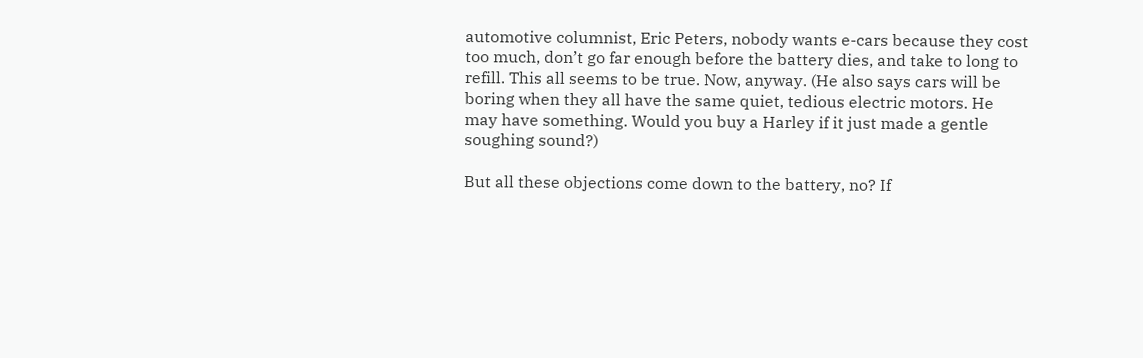automotive columnist, Eric Peters, nobody wants e-cars because they cost too much, don’t go far enough before the battery dies, and take to long to refill. This all seems to be true. Now, anyway. (He also says cars will be boring when they all have the same quiet, tedious electric motors. He may have something. Would you buy a Harley if it just made a gentle soughing sound?)

But all these objections come down to the battery, no? If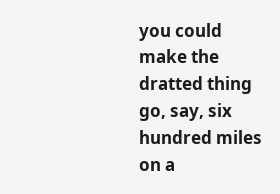you could make the dratted thing go, say, six hundred miles on a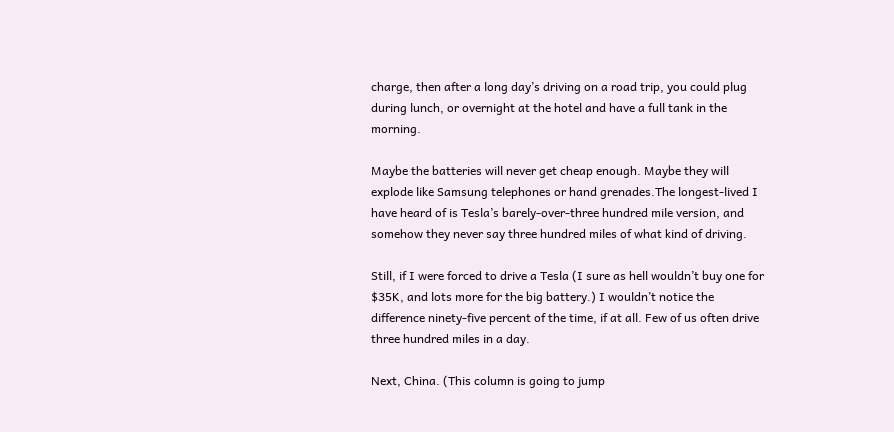charge, then after a long day’s driving on a road trip, you could plug during lunch, or overnight at the hotel and have a full tank in the morning.

Maybe the batteries will never get cheap enough. Maybe they will explode like Samsung telephones or hand grenades.The longest-lived I have heard of is Tesla’s barely-over-three hundred mile version, and somehow they never say three hundred miles of what kind of driving.

Still, if I were forced to drive a Tesla (I sure as hell wouldn’t buy one for $35K, and lots more for the big battery.) I wouldn’t notice the difference ninety-five percent of the time, if at all. Few of us often drive three hundred miles in a day.

Next, China. (This column is going to jump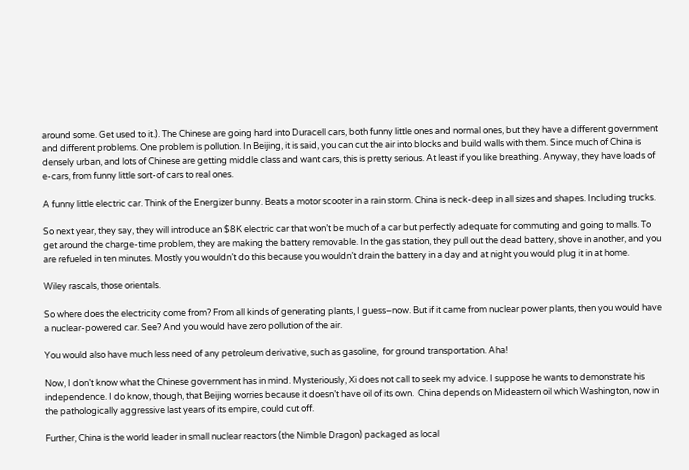around some. Get used to it.). The Chinese are going hard into Duracell cars, both funny little ones and normal ones, but they have a different government and different problems. One problem is pollution. In Beijing, it is said, you can cut the air into blocks and build walls with them. Since much of China is densely urban, and lots of Chinese are getting middle class and want cars, this is pretty serious. At least if you like breathing. Anyway, they have loads of e-cars, from funny little sort-of cars to real ones.

A funny little electric car. Think of the Energizer bunny. Beats a motor scooter in a rain storm. China is neck-deep in all sizes and shapes. Including trucks.

So next year, they say, they will introduce an $8K electric car that won’t be much of a car but perfectly adequate for commuting and going to malls. To get around the charge-time problem, they are making the battery removable. In the gas station, they pull out the dead battery, shove in another, and you are refueled in ten minutes. Mostly you wouldn’t do this because you wouldn’t drain the battery in a day and at night you would plug it in at home.

Wiley rascals, those orientals.

So where does the electricity come from? From all kinds of generating plants, I guess–now. But if it came from nuclear power plants, then you would have a nuclear-powered car. See? And you would have zero pollution of the air.

You would also have much less need of any petroleum derivative, such as gasoline,  for ground transportation. Aha!

Now, I don’t know what the Chinese government has in mind. Mysteriously, Xi does not call to seek my advice. I suppose he wants to demonstrate his independence. I do know, though, that Beijing worries because it doesn’t have oil of its own.  China depends on Mideastern oil which Washington, now in the pathologically aggressive last years of its empire, could cut off.

Further, China is the world leader in small nuclear reactors (the Nimble Dragon) packaged as local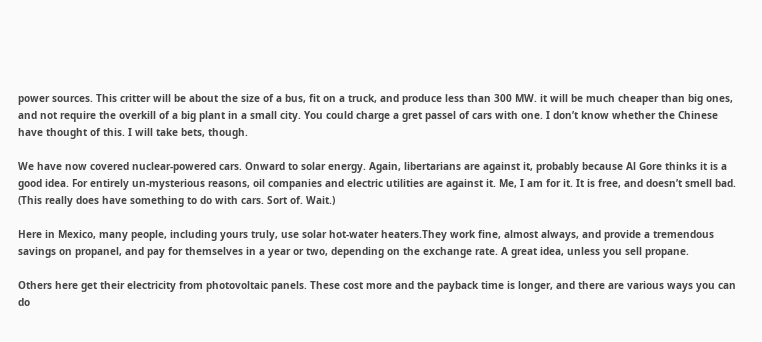power sources. This critter will be about the size of a bus, fit on a truck, and produce less than 300 MW. it will be much cheaper than big ones, and not require the overkill of a big plant in a small city. You could charge a gret passel of cars with one. I don’t know whether the Chinese have thought of this. I will take bets, though.

We have now covered nuclear-powered cars. Onward to solar energy. Again, libertarians are against it, probably because Al Gore thinks it is a good idea. For entirely un-mysterious reasons, oil companies and electric utilities are against it. Me, I am for it. It is free, and doesn’t smell bad. (This really does have something to do with cars. Sort of. Wait.)

Here in Mexico, many people, including yours truly, use solar hot-water heaters.They work fine, almost always, and provide a tremendous savings on propanel, and pay for themselves in a year or two, depending on the exchange rate. A great idea, unless you sell propane.

Others here get their electricity from photovoltaic panels. These cost more and the payback time is longer, and there are various ways you can do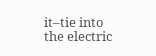it–tie into the electric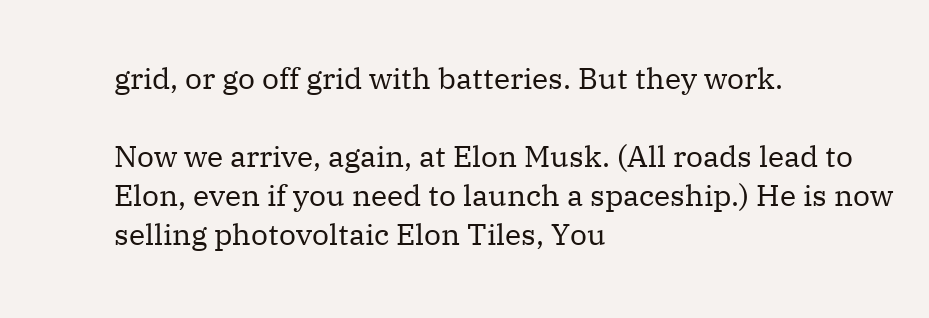grid, or go off grid with batteries. But they work.

Now we arrive, again, at Elon Musk. (All roads lead to Elon, even if you need to launch a spaceship.) He is now selling photovoltaic Elon Tiles, You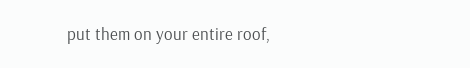put them on your entire roof,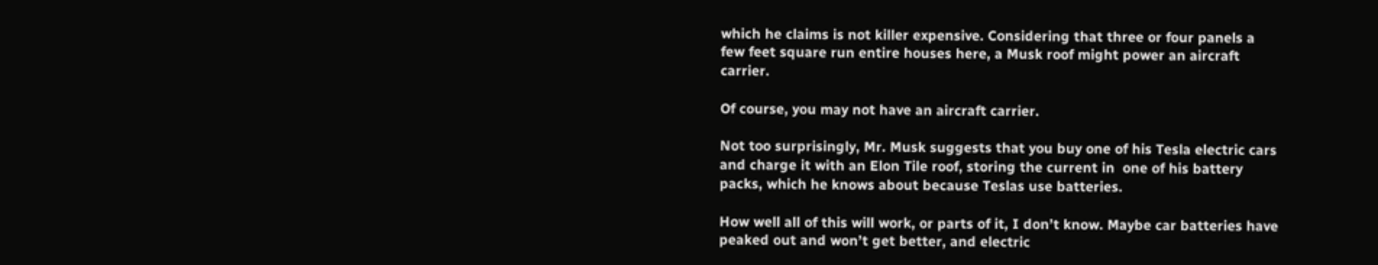which he claims is not killer expensive. Considering that three or four panels a few feet square run entire houses here, a Musk roof might power an aircraft carrier.

Of course, you may not have an aircraft carrier.

Not too surprisingly, Mr. Musk suggests that you buy one of his Tesla electric cars and charge it with an Elon Tile roof, storing the current in  one of his battery packs, which he knows about because Teslas use batteries.

How well all of this will work, or parts of it, I don’t know. Maybe car batteries have peaked out and won’t get better, and electric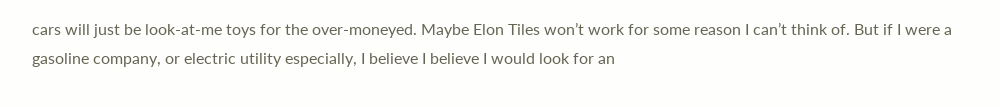cars will just be look-at-me toys for the over-moneyed. Maybe Elon Tiles won’t work for some reason I can’t think of. But if I were a gasoline company, or electric utility especially, I believe I believe I would look for an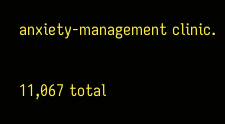anxiety-management clinic.

11,067 total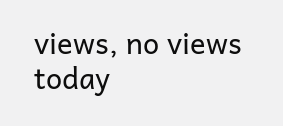views, no views today